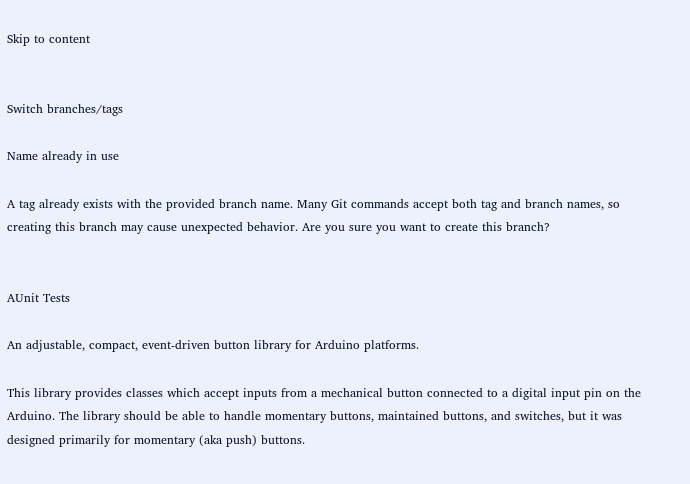Skip to content


Switch branches/tags

Name already in use

A tag already exists with the provided branch name. Many Git commands accept both tag and branch names, so creating this branch may cause unexpected behavior. Are you sure you want to create this branch?


AUnit Tests

An adjustable, compact, event-driven button library for Arduino platforms.

This library provides classes which accept inputs from a mechanical button connected to a digital input pin on the Arduino. The library should be able to handle momentary buttons, maintained buttons, and switches, but it was designed primarily for momentary (aka push) buttons.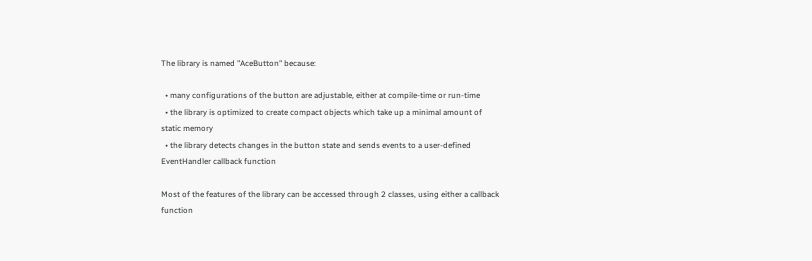The library is named "AceButton" because:

  • many configurations of the button are adjustable, either at compile-time or run-time
  • the library is optimized to create compact objects which take up a minimal amount of static memory
  • the library detects changes in the button state and sends events to a user-defined EventHandler callback function

Most of the features of the library can be accessed through 2 classes, using either a callback function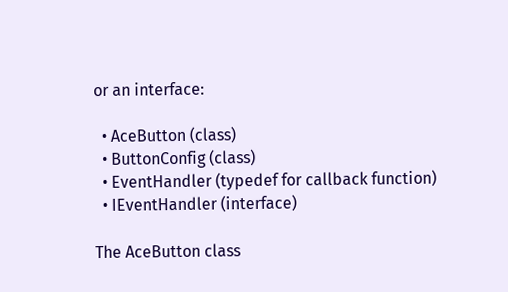or an interface:

  • AceButton (class)
  • ButtonConfig (class)
  • EventHandler (typedef for callback function)
  • IEventHandler (interface)

The AceButton class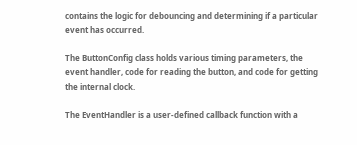contains the logic for debouncing and determining if a particular event has occurred.

The ButtonConfig class holds various timing parameters, the event handler, code for reading the button, and code for getting the internal clock.

The EventHandler is a user-defined callback function with a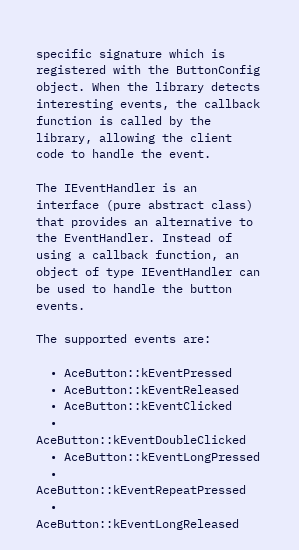specific signature which is registered with the ButtonConfig object. When the library detects interesting events, the callback function is called by the library, allowing the client code to handle the event.

The IEventHandler is an interface (pure abstract class) that provides an alternative to the EventHandler. Instead of using a callback function, an object of type IEventHandler can be used to handle the button events.

The supported events are:

  • AceButton::kEventPressed
  • AceButton::kEventReleased
  • AceButton::kEventClicked
  • AceButton::kEventDoubleClicked
  • AceButton::kEventLongPressed
  • AceButton::kEventRepeatPressed
  • AceButton::kEventLongReleased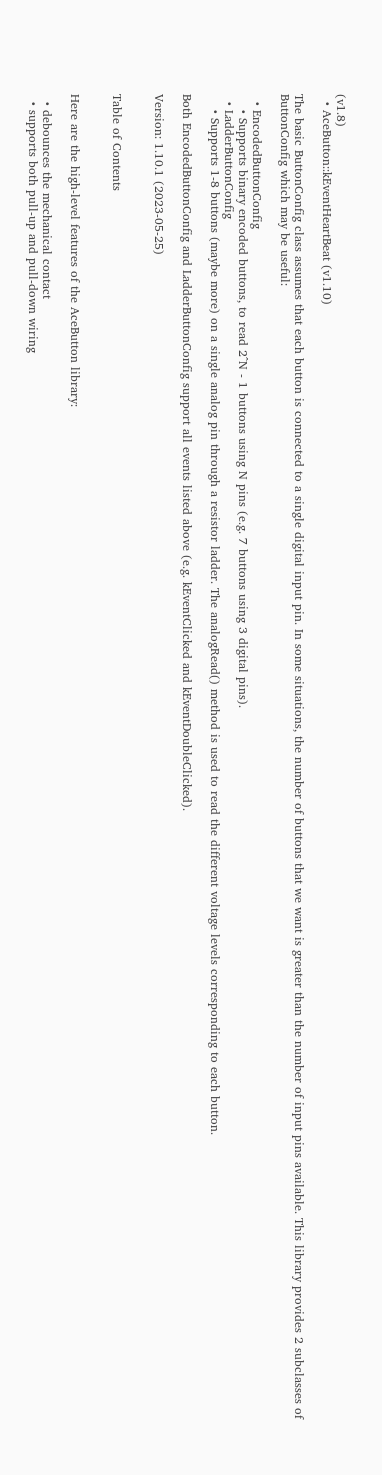(v1.8)
  • AceButton::kEventHeartBeat (v1.10)

The basic ButtonConfig class assumes that each button is connected to a single digital input pin. In some situations, the number of buttons that we want is greater than the number of input pins available. This library provides 2 subclasses of ButtonConfig which may be useful:

  • EncodedButtonConfig
    • Supports binary encoded buttons, to read 2^N - 1 buttons using N pins (e.g. 7 buttons using 3 digital pins).
  • LadderButtonConfig
    • Supports 1-8 buttons (maybe more) on a single analog pin through a resistor ladder. The analogRead() method is used to read the different voltage levels corresponding to each button.

Both EncodedButtonConfig and LadderButtonConfig support all events listed above (e.g. kEventClicked and kEventDoubleClicked).

Version: 1.10.1 (2023-05-25)


Table of Contents


Here are the high-level features of the AceButton library:

  • debounces the mechanical contact
  • supports both pull-up and pull-down wiring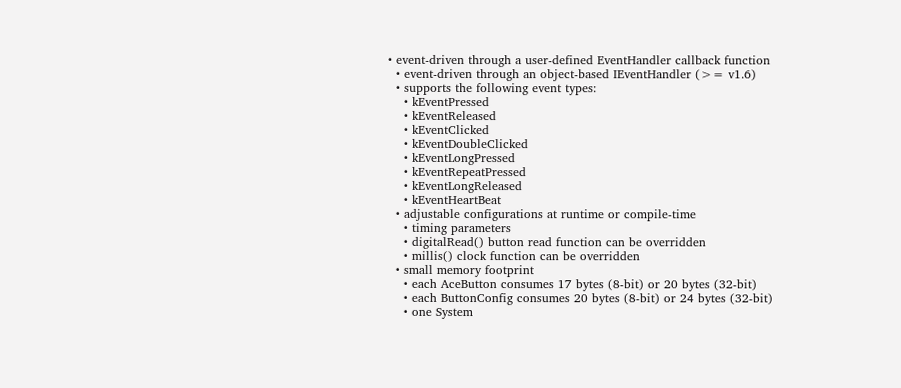• event-driven through a user-defined EventHandler callback function
  • event-driven through an object-based IEventHandler (>= v1.6)
  • supports the following event types:
    • kEventPressed
    • kEventReleased
    • kEventClicked
    • kEventDoubleClicked
    • kEventLongPressed
    • kEventRepeatPressed
    • kEventLongReleased
    • kEventHeartBeat
  • adjustable configurations at runtime or compile-time
    • timing parameters
    • digitalRead() button read function can be overridden
    • millis() clock function can be overridden
  • small memory footprint
    • each AceButton consumes 17 bytes (8-bit) or 20 bytes (32-bit)
    • each ButtonConfig consumes 20 bytes (8-bit) or 24 bytes (32-bit)
    • one System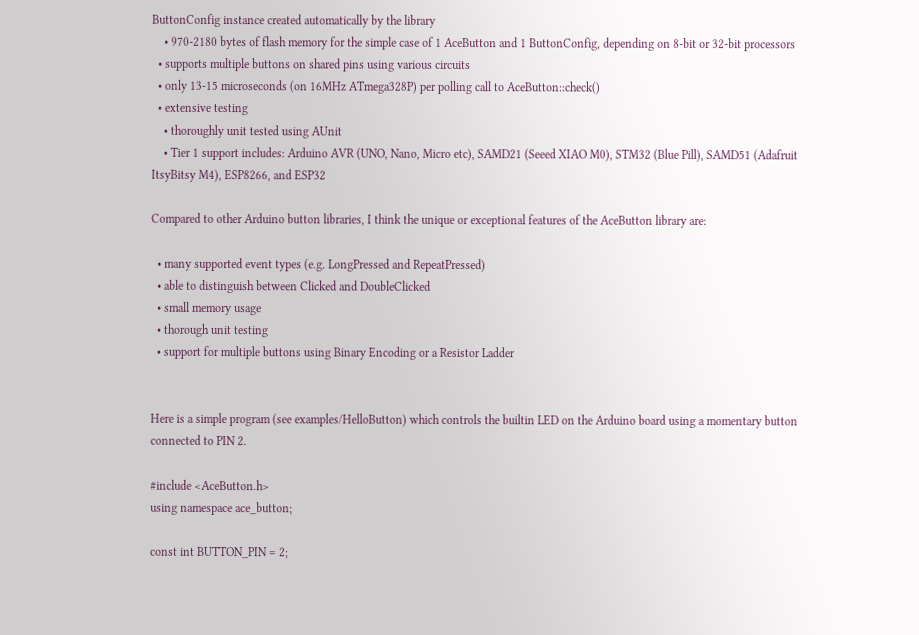ButtonConfig instance created automatically by the library
    • 970-2180 bytes of flash memory for the simple case of 1 AceButton and 1 ButtonConfig, depending on 8-bit or 32-bit processors
  • supports multiple buttons on shared pins using various circuits
  • only 13-15 microseconds (on 16MHz ATmega328P) per polling call to AceButton::check()
  • extensive testing
    • thoroughly unit tested using AUnit
    • Tier 1 support includes: Arduino AVR (UNO, Nano, Micro etc), SAMD21 (Seeed XIAO M0), STM32 (Blue Pill), SAMD51 (Adafruit ItsyBitsy M4), ESP8266, and ESP32

Compared to other Arduino button libraries, I think the unique or exceptional features of the AceButton library are:

  • many supported event types (e.g. LongPressed and RepeatPressed)
  • able to distinguish between Clicked and DoubleClicked
  • small memory usage
  • thorough unit testing
  • support for multiple buttons using Binary Encoding or a Resistor Ladder


Here is a simple program (see examples/HelloButton) which controls the builtin LED on the Arduino board using a momentary button connected to PIN 2.

#include <AceButton.h>
using namespace ace_button;

const int BUTTON_PIN = 2;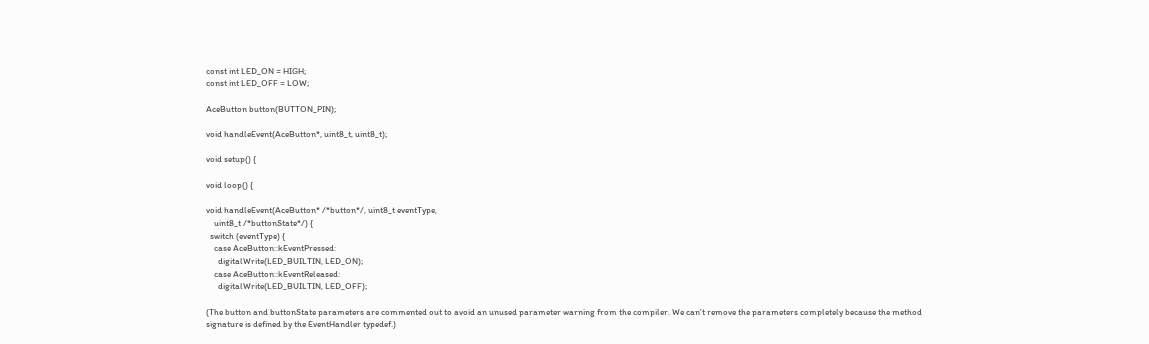const int LED_ON = HIGH;
const int LED_OFF = LOW;

AceButton button(BUTTON_PIN);

void handleEvent(AceButton*, uint8_t, uint8_t);

void setup() {

void loop() {

void handleEvent(AceButton* /*button*/, uint8_t eventType,
    uint8_t /*buttonState*/) {
  switch (eventType) {
    case AceButton::kEventPressed:
      digitalWrite(LED_BUILTIN, LED_ON);
    case AceButton::kEventReleased:
      digitalWrite(LED_BUILTIN, LED_OFF);

(The button and buttonState parameters are commented out to avoid an unused parameter warning from the compiler. We can't remove the parameters completely because the method signature is defined by the EventHandler typedef.)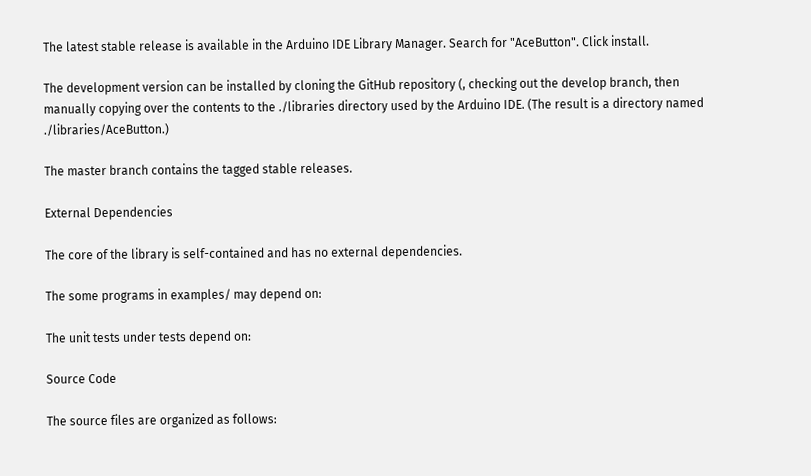The latest stable release is available in the Arduino IDE Library Manager. Search for "AceButton". Click install.

The development version can be installed by cloning the GitHub repository (, checking out the develop branch, then manually copying over the contents to the ./libraries directory used by the Arduino IDE. (The result is a directory named ./libraries/AceButton.)

The master branch contains the tagged stable releases.

External Dependencies

The core of the library is self-contained and has no external dependencies.

The some programs in examples/ may depend on:

The unit tests under tests depend on:

Source Code

The source files are organized as follows: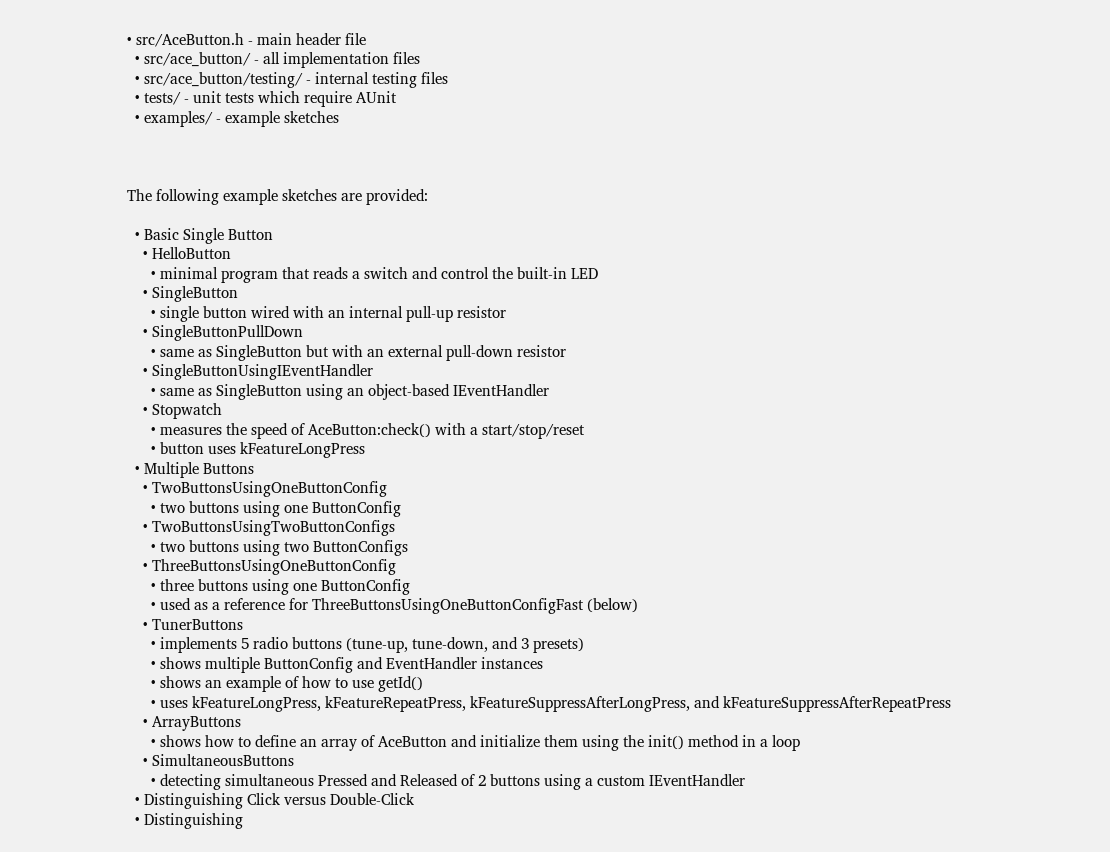• src/AceButton.h - main header file
  • src/ace_button/ - all implementation files
  • src/ace_button/testing/ - internal testing files
  • tests/ - unit tests which require AUnit
  • examples/ - example sketches



The following example sketches are provided:

  • Basic Single Button
    • HelloButton
      • minimal program that reads a switch and control the built-in LED
    • SingleButton
      • single button wired with an internal pull-up resistor
    • SingleButtonPullDown
      • same as SingleButton but with an external pull-down resistor
    • SingleButtonUsingIEventHandler
      • same as SingleButton using an object-based IEventHandler
    • Stopwatch
      • measures the speed of AceButton:check() with a start/stop/reset
      • button uses kFeatureLongPress
  • Multiple Buttons
    • TwoButtonsUsingOneButtonConfig
      • two buttons using one ButtonConfig
    • TwoButtonsUsingTwoButtonConfigs
      • two buttons using two ButtonConfigs
    • ThreeButtonsUsingOneButtonConfig
      • three buttons using one ButtonConfig
      • used as a reference for ThreeButtonsUsingOneButtonConfigFast (below)
    • TunerButtons
      • implements 5 radio buttons (tune-up, tune-down, and 3 presets)
      • shows multiple ButtonConfig and EventHandler instances
      • shows an example of how to use getId()
      • uses kFeatureLongPress, kFeatureRepeatPress, kFeatureSuppressAfterLongPress, and kFeatureSuppressAfterRepeatPress
    • ArrayButtons
      • shows how to define an array of AceButton and initialize them using the init() method in a loop
    • SimultaneousButtons
      • detecting simultaneous Pressed and Released of 2 buttons using a custom IEventHandler
  • Distinguishing Click versus Double-Click
  • Distinguishing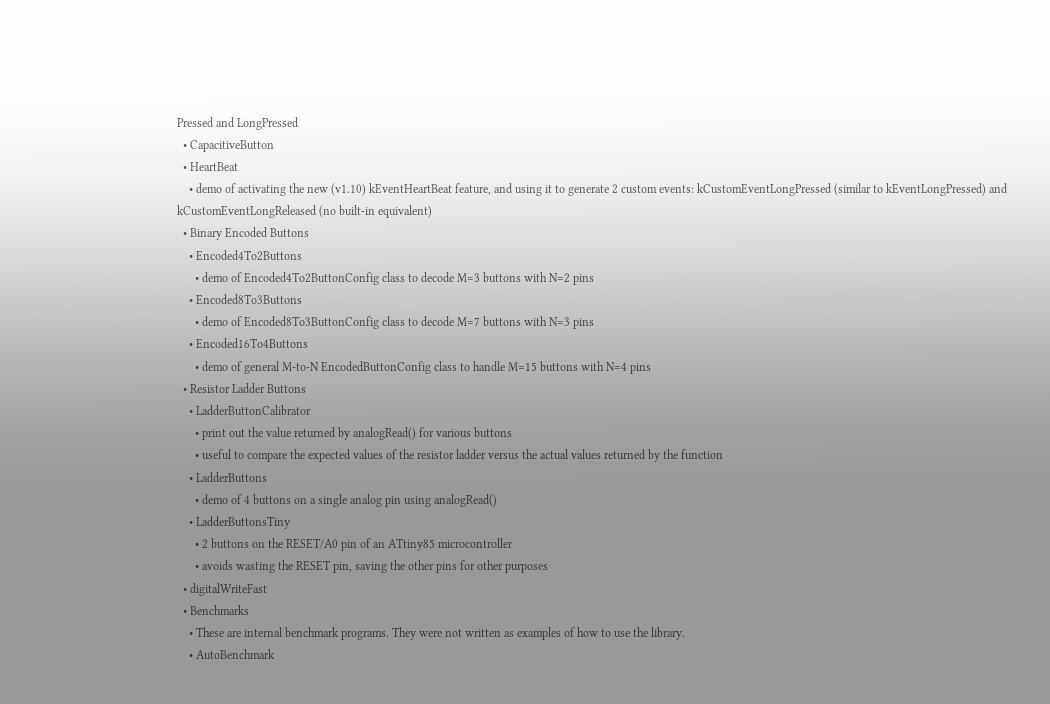Pressed and LongPressed
  • CapacitiveButton
  • HeartBeat
    • demo of activating the new (v1.10) kEventHeartBeat feature, and using it to generate 2 custom events: kCustomEventLongPressed (similar to kEventLongPressed) and kCustomEventLongReleased (no built-in equivalent)
  • Binary Encoded Buttons
    • Encoded4To2Buttons
      • demo of Encoded4To2ButtonConfig class to decode M=3 buttons with N=2 pins
    • Encoded8To3Buttons
      • demo of Encoded8To3ButtonConfig class to decode M=7 buttons with N=3 pins
    • Encoded16To4Buttons
      • demo of general M-to-N EncodedButtonConfig class to handle M=15 buttons with N=4 pins
  • Resistor Ladder Buttons
    • LadderButtonCalibrator
      • print out the value returned by analogRead() for various buttons
      • useful to compare the expected values of the resistor ladder versus the actual values returned by the function
    • LadderButtons
      • demo of 4 buttons on a single analog pin using analogRead()
    • LadderButtonsTiny
      • 2 buttons on the RESET/A0 pin of an ATtiny85 microcontroller
      • avoids wasting the RESET pin, saving the other pins for other purposes
  • digitalWriteFast
  • Benchmarks
    • These are internal benchmark programs. They were not written as examples of how to use the library.
    • AutoBenchmark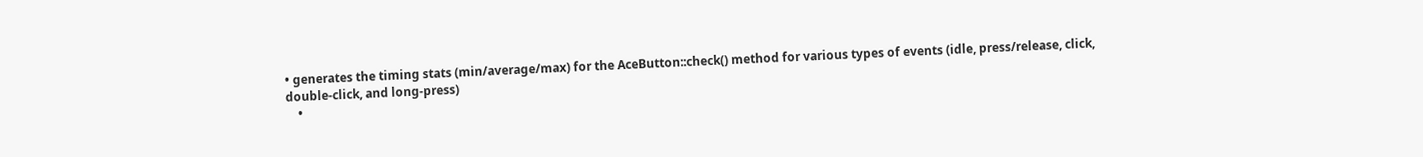• generates the timing stats (min/average/max) for the AceButton::check() method for various types of events (idle, press/release, click, double-click, and long-press)
    •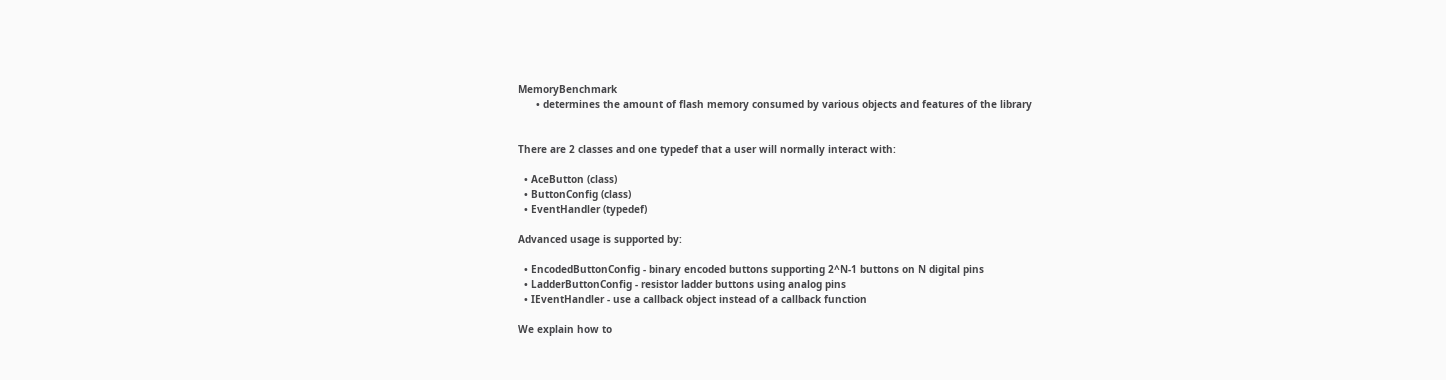MemoryBenchmark
      • determines the amount of flash memory consumed by various objects and features of the library


There are 2 classes and one typedef that a user will normally interact with:

  • AceButton (class)
  • ButtonConfig (class)
  • EventHandler (typedef)

Advanced usage is supported by:

  • EncodedButtonConfig - binary encoded buttons supporting 2^N-1 buttons on N digital pins
  • LadderButtonConfig - resistor ladder buttons using analog pins
  • IEventHandler - use a callback object instead of a callback function

We explain how to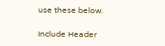use these below.

Include Header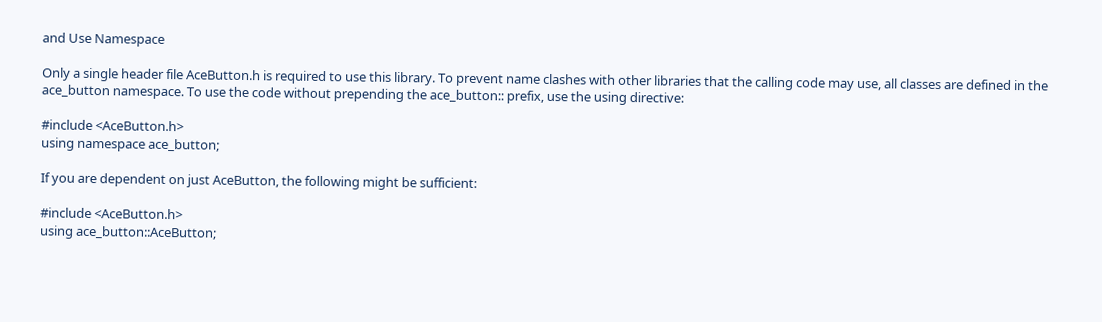and Use Namespace

Only a single header file AceButton.h is required to use this library. To prevent name clashes with other libraries that the calling code may use, all classes are defined in the ace_button namespace. To use the code without prepending the ace_button:: prefix, use the using directive:

#include <AceButton.h>
using namespace ace_button;

If you are dependent on just AceButton, the following might be sufficient:

#include <AceButton.h>
using ace_button::AceButton;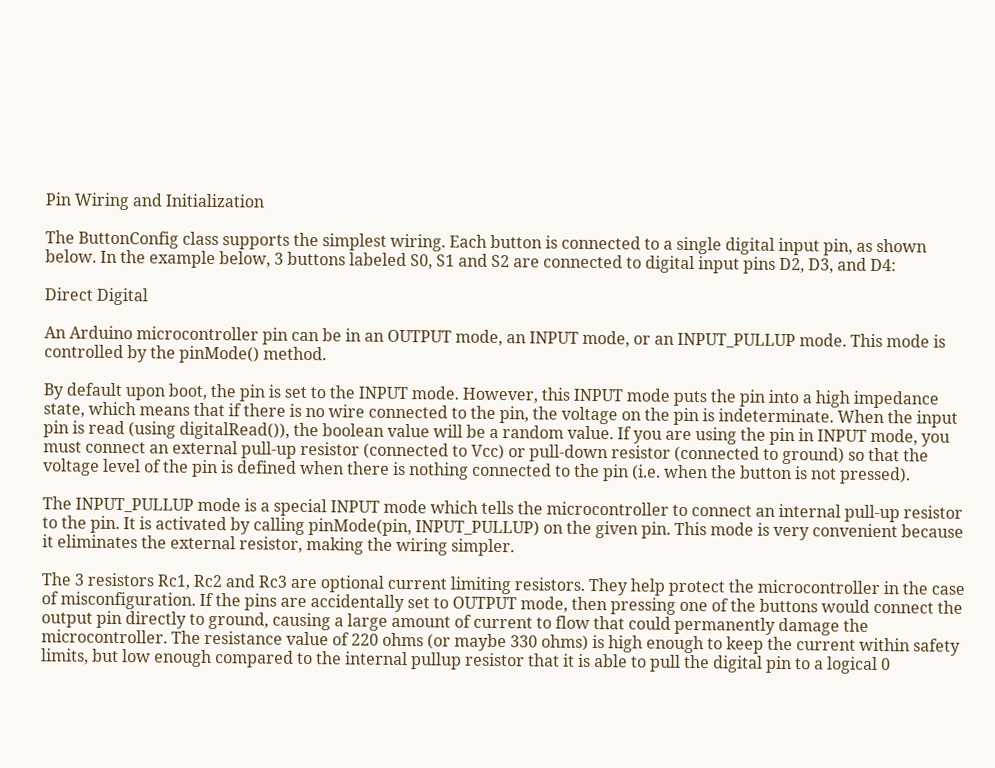Pin Wiring and Initialization

The ButtonConfig class supports the simplest wiring. Each button is connected to a single digital input pin, as shown below. In the example below, 3 buttons labeled S0, S1 and S2 are connected to digital input pins D2, D3, and D4:

Direct Digital

An Arduino microcontroller pin can be in an OUTPUT mode, an INPUT mode, or an INPUT_PULLUP mode. This mode is controlled by the pinMode() method.

By default upon boot, the pin is set to the INPUT mode. However, this INPUT mode puts the pin into a high impedance state, which means that if there is no wire connected to the pin, the voltage on the pin is indeterminate. When the input pin is read (using digitalRead()), the boolean value will be a random value. If you are using the pin in INPUT mode, you must connect an external pull-up resistor (connected to Vcc) or pull-down resistor (connected to ground) so that the voltage level of the pin is defined when there is nothing connected to the pin (i.e. when the button is not pressed).

The INPUT_PULLUP mode is a special INPUT mode which tells the microcontroller to connect an internal pull-up resistor to the pin. It is activated by calling pinMode(pin, INPUT_PULLUP) on the given pin. This mode is very convenient because it eliminates the external resistor, making the wiring simpler.

The 3 resistors Rc1, Rc2 and Rc3 are optional current limiting resistors. They help protect the microcontroller in the case of misconfiguration. If the pins are accidentally set to OUTPUT mode, then pressing one of the buttons would connect the output pin directly to ground, causing a large amount of current to flow that could permanently damage the microcontroller. The resistance value of 220 ohms (or maybe 330 ohms) is high enough to keep the current within safety limits, but low enough compared to the internal pullup resistor that it is able to pull the digital pin to a logical 0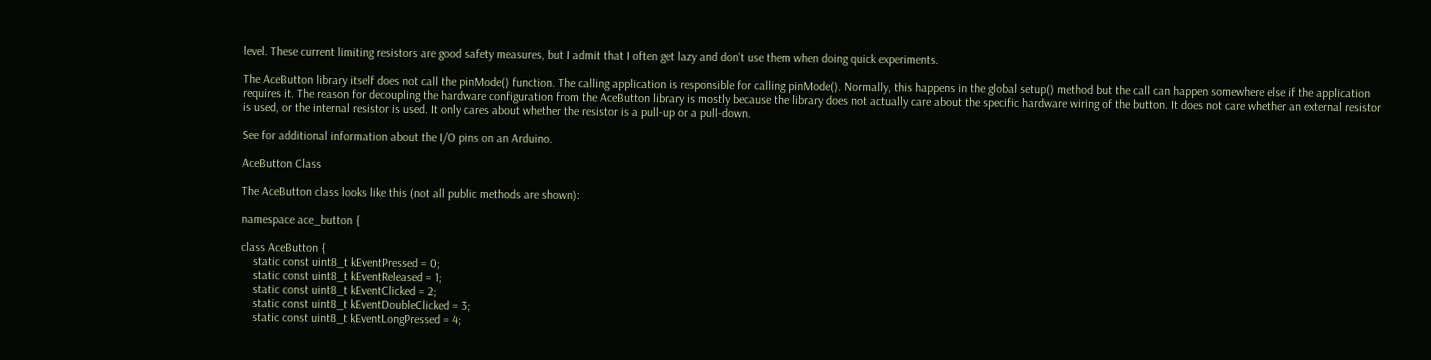level. These current limiting resistors are good safety measures, but I admit that I often get lazy and don't use them when doing quick experiments.

The AceButton library itself does not call the pinMode() function. The calling application is responsible for calling pinMode(). Normally, this happens in the global setup() method but the call can happen somewhere else if the application requires it. The reason for decoupling the hardware configuration from the AceButton library is mostly because the library does not actually care about the specific hardware wiring of the button. It does not care whether an external resistor is used, or the internal resistor is used. It only cares about whether the resistor is a pull-up or a pull-down.

See for additional information about the I/O pins on an Arduino.

AceButton Class

The AceButton class looks like this (not all public methods are shown):

namespace ace_button {

class AceButton {
    static const uint8_t kEventPressed = 0;
    static const uint8_t kEventReleased = 1;
    static const uint8_t kEventClicked = 2;
    static const uint8_t kEventDoubleClicked = 3;
    static const uint8_t kEventLongPressed = 4;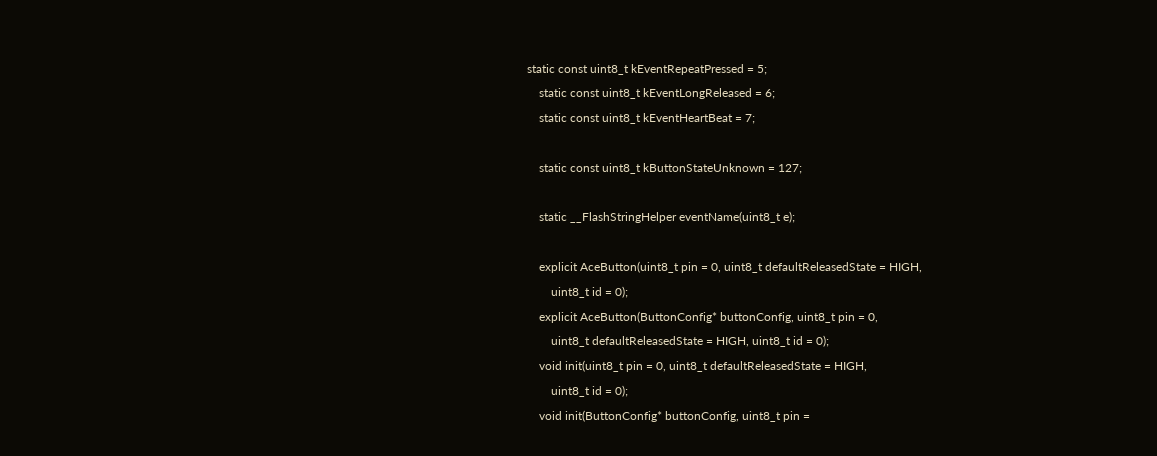static const uint8_t kEventRepeatPressed = 5;
    static const uint8_t kEventLongReleased = 6;
    static const uint8_t kEventHeartBeat = 7;

    static const uint8_t kButtonStateUnknown = 127;

    static __FlashStringHelper eventName(uint8_t e);

    explicit AceButton(uint8_t pin = 0, uint8_t defaultReleasedState = HIGH,
        uint8_t id = 0);
    explicit AceButton(ButtonConfig* buttonConfig, uint8_t pin = 0,
        uint8_t defaultReleasedState = HIGH, uint8_t id = 0);
    void init(uint8_t pin = 0, uint8_t defaultReleasedState = HIGH,
        uint8_t id = 0);
    void init(ButtonConfig* buttonConfig, uint8_t pin =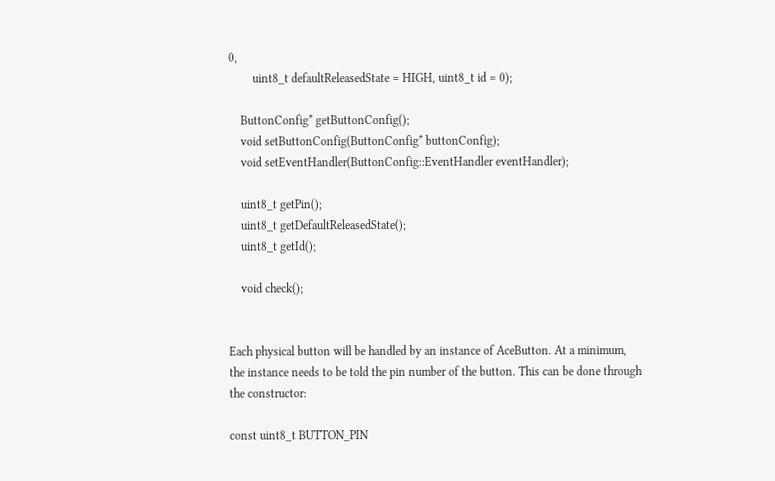0,
        uint8_t defaultReleasedState = HIGH, uint8_t id = 0);

    ButtonConfig* getButtonConfig();
    void setButtonConfig(ButtonConfig* buttonConfig);
    void setEventHandler(ButtonConfig::EventHandler eventHandler);

    uint8_t getPin();
    uint8_t getDefaultReleasedState();
    uint8_t getId();

    void check();


Each physical button will be handled by an instance of AceButton. At a minimum, the instance needs to be told the pin number of the button. This can be done through the constructor:

const uint8_t BUTTON_PIN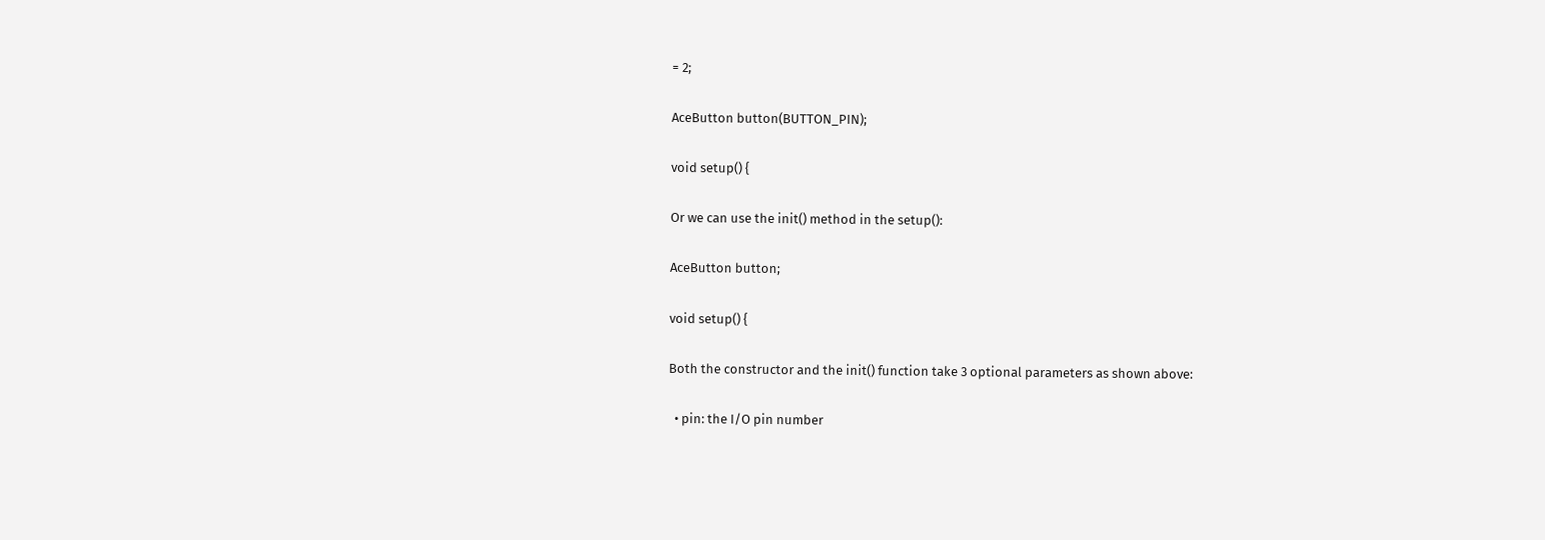= 2;

AceButton button(BUTTON_PIN);

void setup() {

Or we can use the init() method in the setup():

AceButton button;

void setup() {

Both the constructor and the init() function take 3 optional parameters as shown above:

  • pin: the I/O pin number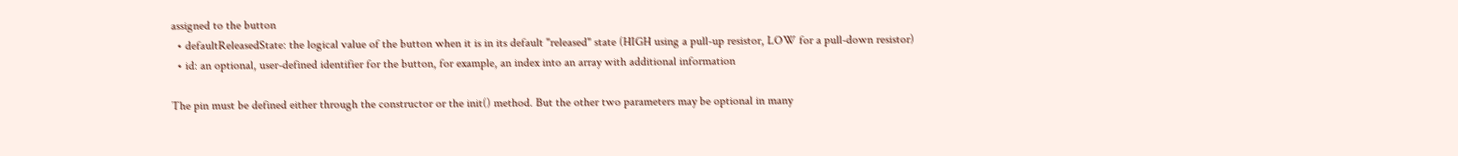assigned to the button
  • defaultReleasedState: the logical value of the button when it is in its default "released" state (HIGH using a pull-up resistor, LOW for a pull-down resistor)
  • id: an optional, user-defined identifier for the button, for example, an index into an array with additional information

The pin must be defined either through the constructor or the init() method. But the other two parameters may be optional in many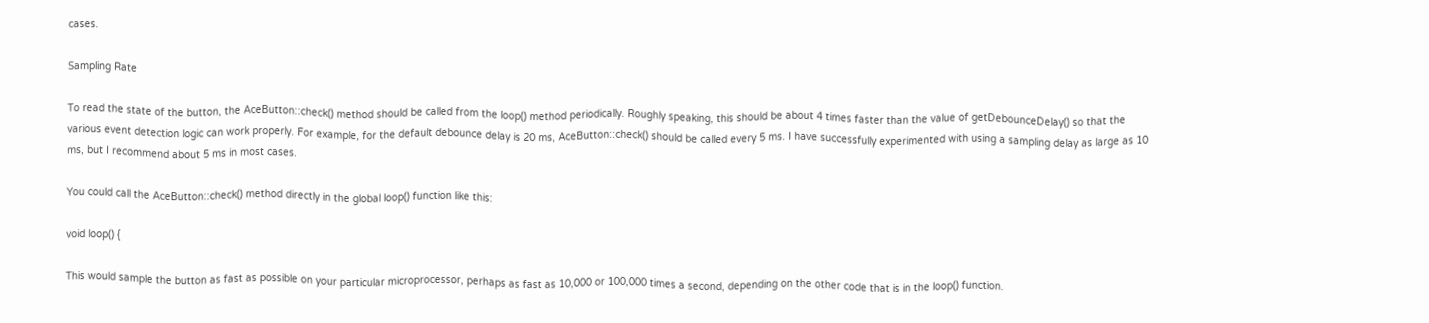cases.

Sampling Rate

To read the state of the button, the AceButton::check() method should be called from the loop() method periodically. Roughly speaking, this should be about 4 times faster than the value of getDebounceDelay() so that the various event detection logic can work properly. For example, for the default debounce delay is 20 ms, AceButton::check() should be called every 5 ms. I have successfully experimented with using a sampling delay as large as 10 ms, but I recommend about 5 ms in most cases.

You could call the AceButton::check() method directly in the global loop() function like this:

void loop() {

This would sample the button as fast as possible on your particular microprocessor, perhaps as fast as 10,000 or 100,000 times a second, depending on the other code that is in the loop() function.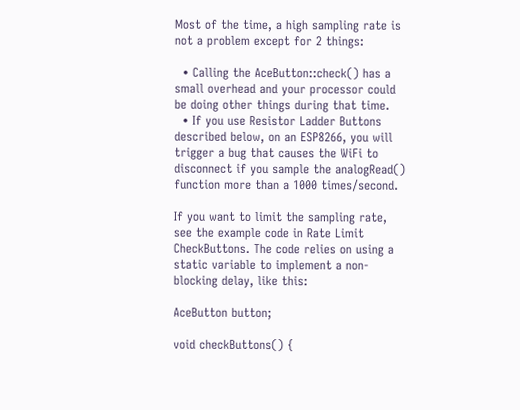Most of the time, a high sampling rate is not a problem except for 2 things:

  • Calling the AceButton::check() has a small overhead and your processor could be doing other things during that time.
  • If you use Resistor Ladder Buttons described below, on an ESP8266, you will trigger a bug that causes the WiFi to disconnect if you sample the analogRead() function more than a 1000 times/second.

If you want to limit the sampling rate, see the example code in Rate Limit CheckButtons. The code relies on using a static variable to implement a non-blocking delay, like this:

AceButton button;

void checkButtons() {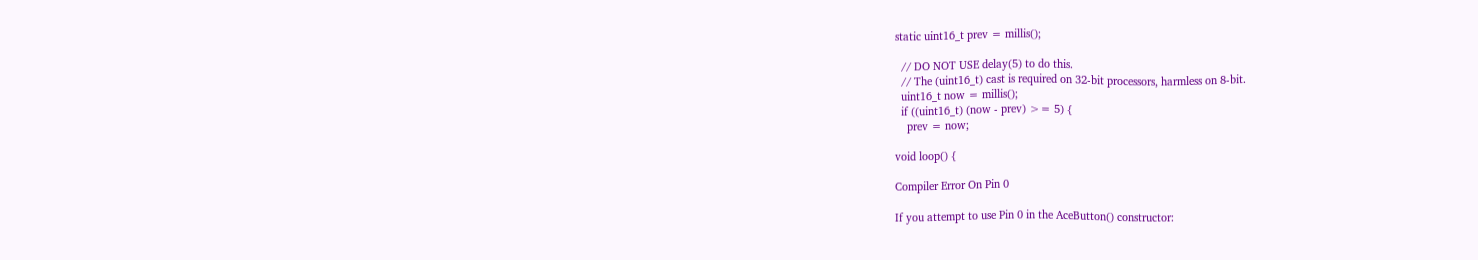static uint16_t prev = millis();

  // DO NOT USE delay(5) to do this.
  // The (uint16_t) cast is required on 32-bit processors, harmless on 8-bit.
  uint16_t now = millis();
  if ((uint16_t) (now - prev) >= 5) {
    prev = now;

void loop() {

Compiler Error On Pin 0

If you attempt to use Pin 0 in the AceButton() constructor: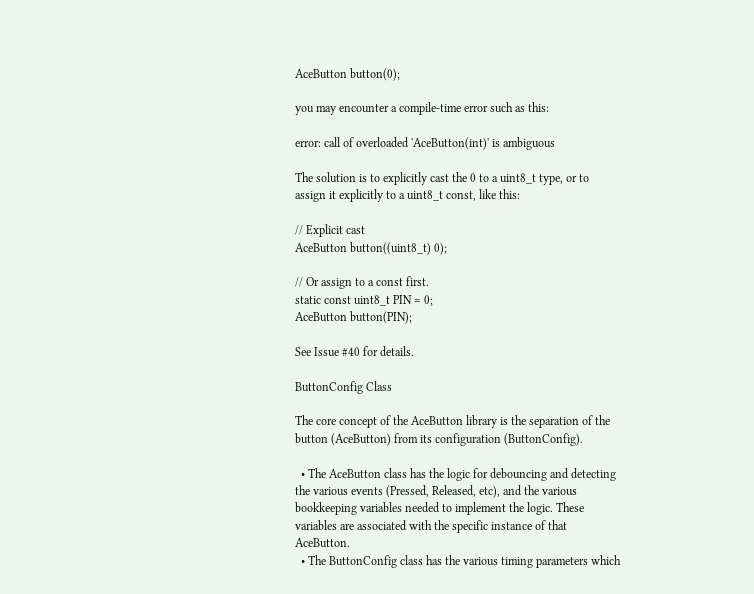AceButton button(0);

you may encounter a compile-time error such as this:

error: call of overloaded 'AceButton(int)' is ambiguous

The solution is to explicitly cast the 0 to a uint8_t type, or to assign it explicitly to a uint8_t const, like this:

// Explicit cast
AceButton button((uint8_t) 0);

// Or assign to a const first.
static const uint8_t PIN = 0;
AceButton button(PIN);

See Issue #40 for details.

ButtonConfig Class

The core concept of the AceButton library is the separation of the button (AceButton) from its configuration (ButtonConfig).

  • The AceButton class has the logic for debouncing and detecting the various events (Pressed, Released, etc), and the various bookkeeping variables needed to implement the logic. These variables are associated with the specific instance of that AceButton.
  • The ButtonConfig class has the various timing parameters which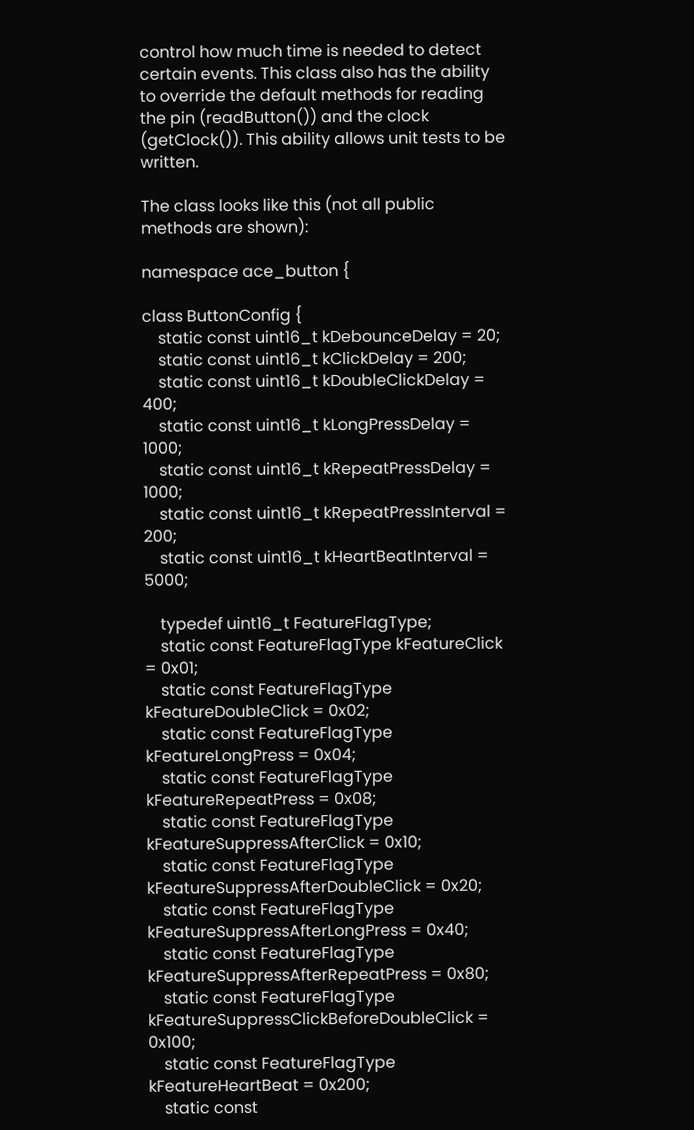control how much time is needed to detect certain events. This class also has the ability to override the default methods for reading the pin (readButton()) and the clock (getClock()). This ability allows unit tests to be written.

The class looks like this (not all public methods are shown):

namespace ace_button {

class ButtonConfig {
    static const uint16_t kDebounceDelay = 20;
    static const uint16_t kClickDelay = 200;
    static const uint16_t kDoubleClickDelay = 400;
    static const uint16_t kLongPressDelay = 1000;
    static const uint16_t kRepeatPressDelay = 1000;
    static const uint16_t kRepeatPressInterval = 200;
    static const uint16_t kHeartBeatInterval = 5000;

    typedef uint16_t FeatureFlagType;
    static const FeatureFlagType kFeatureClick = 0x01;
    static const FeatureFlagType kFeatureDoubleClick = 0x02;
    static const FeatureFlagType kFeatureLongPress = 0x04;
    static const FeatureFlagType kFeatureRepeatPress = 0x08;
    static const FeatureFlagType kFeatureSuppressAfterClick = 0x10;
    static const FeatureFlagType kFeatureSuppressAfterDoubleClick = 0x20;
    static const FeatureFlagType kFeatureSuppressAfterLongPress = 0x40;
    static const FeatureFlagType kFeatureSuppressAfterRepeatPress = 0x80;
    static const FeatureFlagType kFeatureSuppressClickBeforeDoubleClick = 0x100;
    static const FeatureFlagType kFeatureHeartBeat = 0x200;
    static const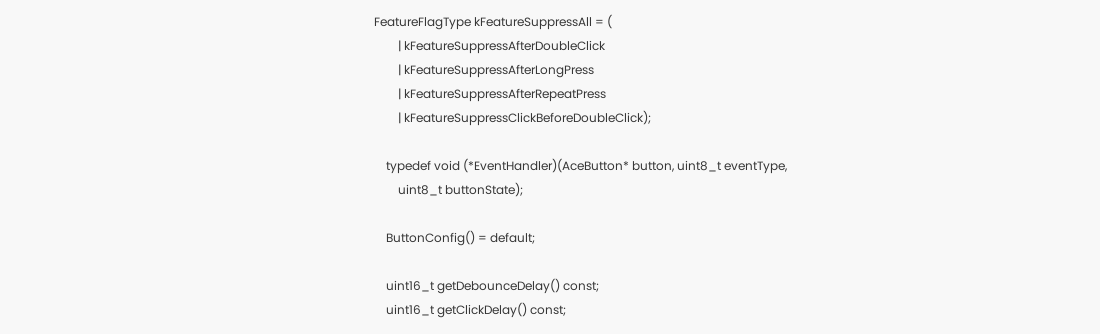FeatureFlagType kFeatureSuppressAll = (
        | kFeatureSuppressAfterDoubleClick
        | kFeatureSuppressAfterLongPress
        | kFeatureSuppressAfterRepeatPress
        | kFeatureSuppressClickBeforeDoubleClick);

    typedef void (*EventHandler)(AceButton* button, uint8_t eventType,
        uint8_t buttonState);

    ButtonConfig() = default;

    uint16_t getDebounceDelay() const;
    uint16_t getClickDelay() const;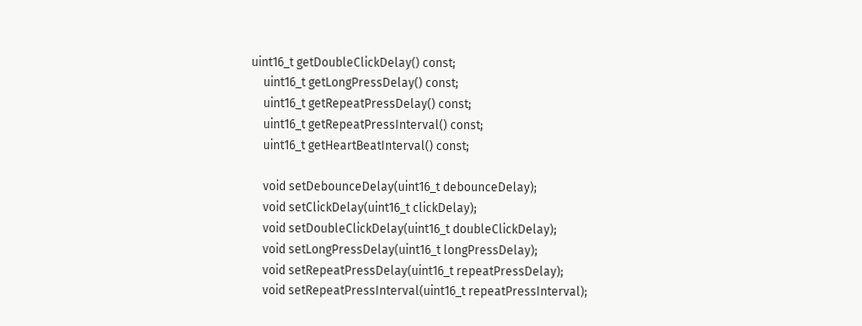uint16_t getDoubleClickDelay() const;
    uint16_t getLongPressDelay() const;
    uint16_t getRepeatPressDelay() const;
    uint16_t getRepeatPressInterval() const;
    uint16_t getHeartBeatInterval() const;

    void setDebounceDelay(uint16_t debounceDelay);
    void setClickDelay(uint16_t clickDelay);
    void setDoubleClickDelay(uint16_t doubleClickDelay);
    void setLongPressDelay(uint16_t longPressDelay);
    void setRepeatPressDelay(uint16_t repeatPressDelay);
    void setRepeatPressInterval(uint16_t repeatPressInterval);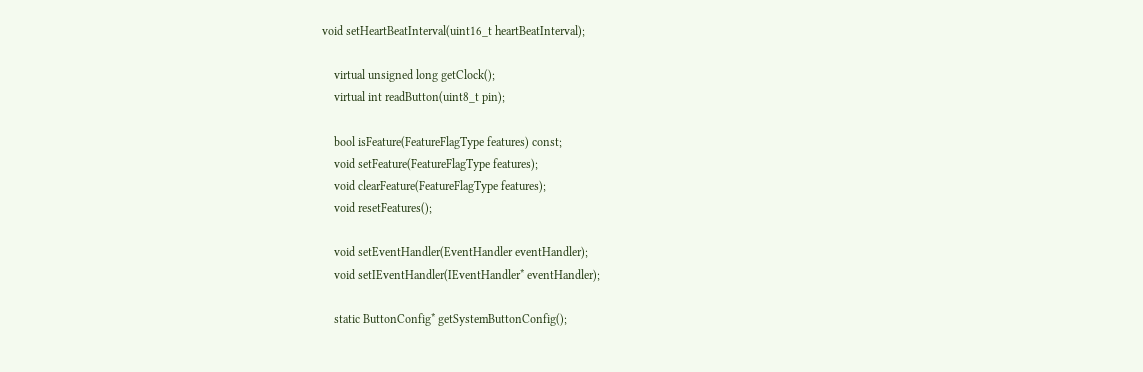void setHeartBeatInterval(uint16_t heartBeatInterval);

    virtual unsigned long getClock();
    virtual int readButton(uint8_t pin);

    bool isFeature(FeatureFlagType features) const;
    void setFeature(FeatureFlagType features);
    void clearFeature(FeatureFlagType features);
    void resetFeatures();

    void setEventHandler(EventHandler eventHandler);
    void setIEventHandler(IEventHandler* eventHandler);

    static ButtonConfig* getSystemButtonConfig();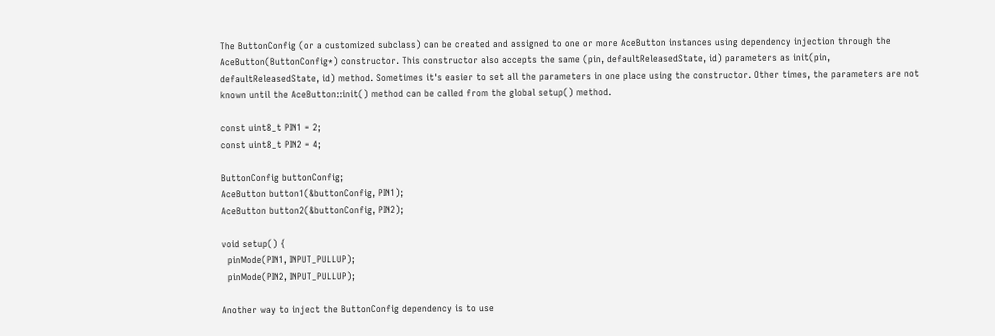The ButtonConfig (or a customized subclass) can be created and assigned to one or more AceButton instances using dependency injection through the AceButton(ButtonConfig*) constructor. This constructor also accepts the same (pin, defaultReleasedState, id) parameters as init(pin, defaultReleasedState, id) method. Sometimes it's easier to set all the parameters in one place using the constructor. Other times, the parameters are not known until the AceButton::init() method can be called from the global setup() method.

const uint8_t PIN1 = 2;
const uint8_t PIN2 = 4;

ButtonConfig buttonConfig;
AceButton button1(&buttonConfig, PIN1);
AceButton button2(&buttonConfig, PIN2);

void setup() {
  pinMode(PIN1, INPUT_PULLUP);
  pinMode(PIN2, INPUT_PULLUP);

Another way to inject the ButtonConfig dependency is to use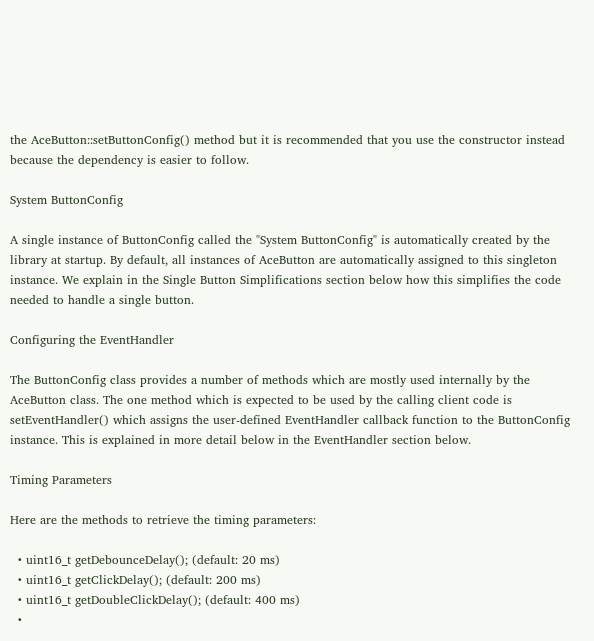the AceButton::setButtonConfig() method but it is recommended that you use the constructor instead because the dependency is easier to follow.

System ButtonConfig

A single instance of ButtonConfig called the "System ButtonConfig" is automatically created by the library at startup. By default, all instances of AceButton are automatically assigned to this singleton instance. We explain in the Single Button Simplifications section below how this simplifies the code needed to handle a single button.

Configuring the EventHandler

The ButtonConfig class provides a number of methods which are mostly used internally by the AceButton class. The one method which is expected to be used by the calling client code is setEventHandler() which assigns the user-defined EventHandler callback function to the ButtonConfig instance. This is explained in more detail below in the EventHandler section below.

Timing Parameters

Here are the methods to retrieve the timing parameters:

  • uint16_t getDebounceDelay(); (default: 20 ms)
  • uint16_t getClickDelay(); (default: 200 ms)
  • uint16_t getDoubleClickDelay(); (default: 400 ms)
  •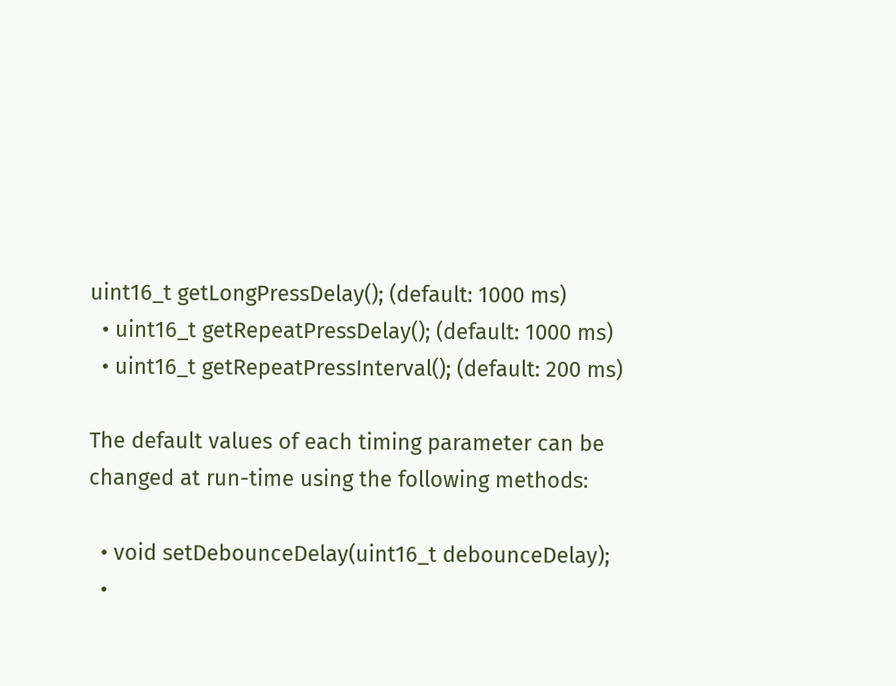uint16_t getLongPressDelay(); (default: 1000 ms)
  • uint16_t getRepeatPressDelay(); (default: 1000 ms)
  • uint16_t getRepeatPressInterval(); (default: 200 ms)

The default values of each timing parameter can be changed at run-time using the following methods:

  • void setDebounceDelay(uint16_t debounceDelay);
  •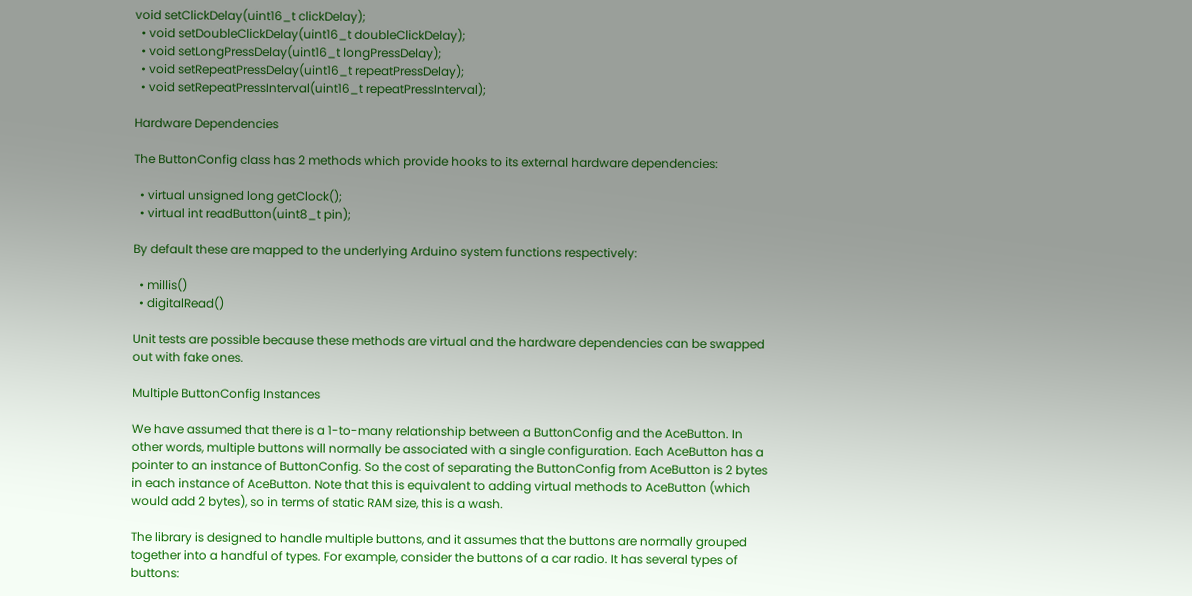void setClickDelay(uint16_t clickDelay);
  • void setDoubleClickDelay(uint16_t doubleClickDelay);
  • void setLongPressDelay(uint16_t longPressDelay);
  • void setRepeatPressDelay(uint16_t repeatPressDelay);
  • void setRepeatPressInterval(uint16_t repeatPressInterval);

Hardware Dependencies

The ButtonConfig class has 2 methods which provide hooks to its external hardware dependencies:

  • virtual unsigned long getClock();
  • virtual int readButton(uint8_t pin);

By default these are mapped to the underlying Arduino system functions respectively:

  • millis()
  • digitalRead()

Unit tests are possible because these methods are virtual and the hardware dependencies can be swapped out with fake ones.

Multiple ButtonConfig Instances

We have assumed that there is a 1-to-many relationship between a ButtonConfig and the AceButton. In other words, multiple buttons will normally be associated with a single configuration. Each AceButton has a pointer to an instance of ButtonConfig. So the cost of separating the ButtonConfig from AceButton is 2 bytes in each instance of AceButton. Note that this is equivalent to adding virtual methods to AceButton (which would add 2 bytes), so in terms of static RAM size, this is a wash.

The library is designed to handle multiple buttons, and it assumes that the buttons are normally grouped together into a handful of types. For example, consider the buttons of a car radio. It has several types of buttons: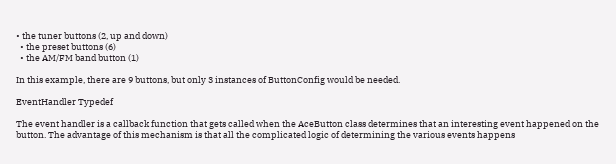• the tuner buttons (2, up and down)
  • the preset buttons (6)
  • the AM/FM band button (1)

In this example, there are 9 buttons, but only 3 instances of ButtonConfig would be needed.

EventHandler Typedef

The event handler is a callback function that gets called when the AceButton class determines that an interesting event happened on the button. The advantage of this mechanism is that all the complicated logic of determining the various events happens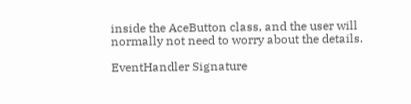inside the AceButton class, and the user will normally not need to worry about the details.

EventHandler Signature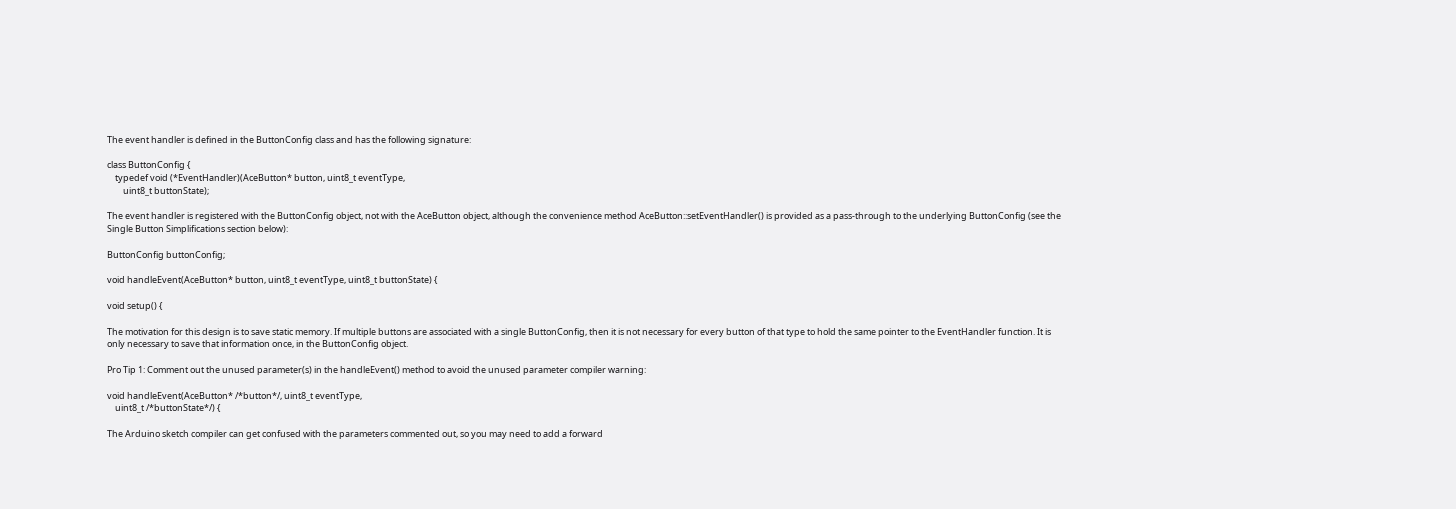The event handler is defined in the ButtonConfig class and has the following signature:

class ButtonConfig {
    typedef void (*EventHandler)(AceButton* button, uint8_t eventType,
        uint8_t buttonState);

The event handler is registered with the ButtonConfig object, not with the AceButton object, although the convenience method AceButton::setEventHandler() is provided as a pass-through to the underlying ButtonConfig (see the Single Button Simplifications section below):

ButtonConfig buttonConfig;

void handleEvent(AceButton* button, uint8_t eventType, uint8_t buttonState) {

void setup() {

The motivation for this design is to save static memory. If multiple buttons are associated with a single ButtonConfig, then it is not necessary for every button of that type to hold the same pointer to the EventHandler function. It is only necessary to save that information once, in the ButtonConfig object.

Pro Tip 1: Comment out the unused parameter(s) in the handleEvent() method to avoid the unused parameter compiler warning:

void handleEvent(AceButton* /*button*/, uint8_t eventType,
    uint8_t /*buttonState*/) {

The Arduino sketch compiler can get confused with the parameters commented out, so you may need to add a forward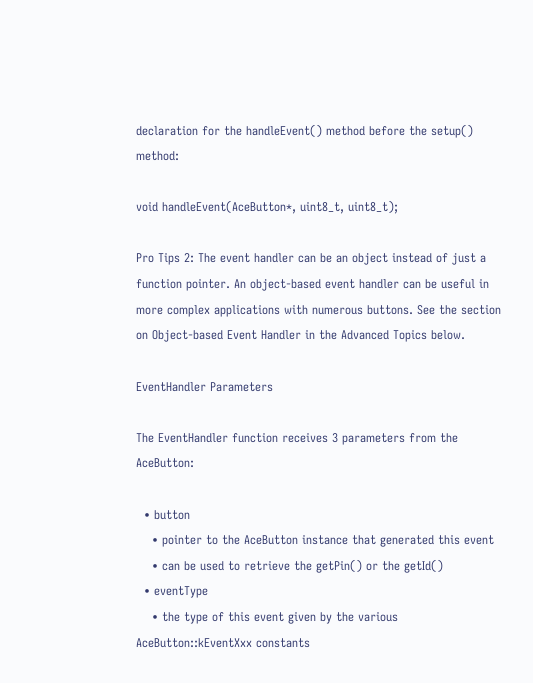declaration for the handleEvent() method before the setup() method:

void handleEvent(AceButton*, uint8_t, uint8_t);

Pro Tips 2: The event handler can be an object instead of just a function pointer. An object-based event handler can be useful in more complex applications with numerous buttons. See the section on Object-based Event Handler in the Advanced Topics below.

EventHandler Parameters

The EventHandler function receives 3 parameters from the AceButton:

  • button
    • pointer to the AceButton instance that generated this event
    • can be used to retrieve the getPin() or the getId()
  • eventType
    • the type of this event given by the various AceButton::kEventXxx constants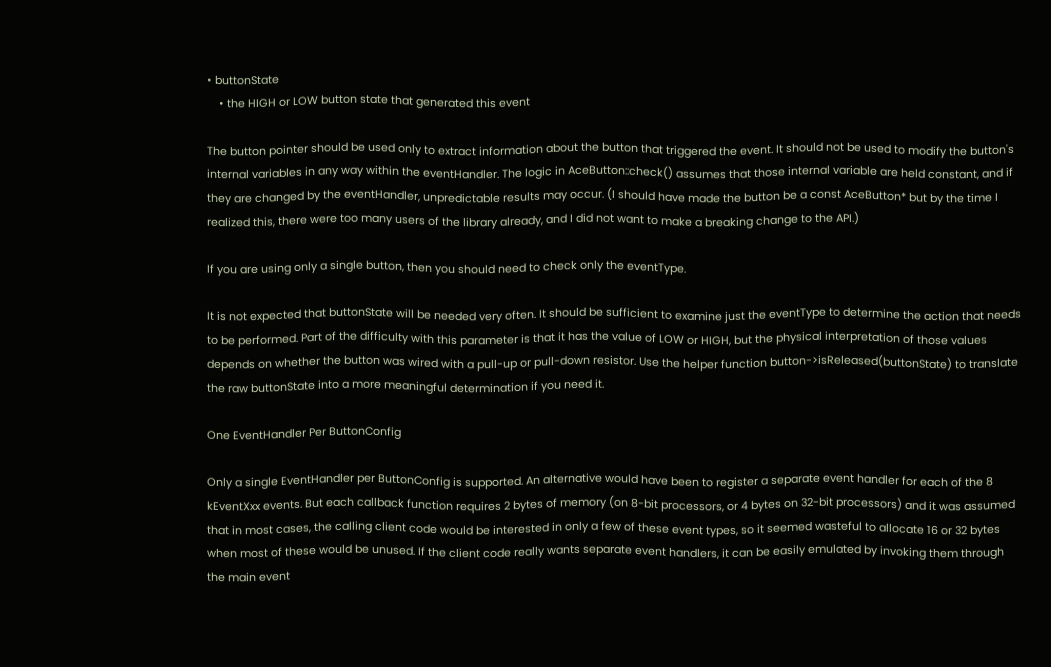• buttonState
    • the HIGH or LOW button state that generated this event

The button pointer should be used only to extract information about the button that triggered the event. It should not be used to modify the button's internal variables in any way within the eventHandler. The logic in AceButton::check() assumes that those internal variable are held constant, and if they are changed by the eventHandler, unpredictable results may occur. (I should have made the button be a const AceButton* but by the time I realized this, there were too many users of the library already, and I did not want to make a breaking change to the API.)

If you are using only a single button, then you should need to check only the eventType.

It is not expected that buttonState will be needed very often. It should be sufficient to examine just the eventType to determine the action that needs to be performed. Part of the difficulty with this parameter is that it has the value of LOW or HIGH, but the physical interpretation of those values depends on whether the button was wired with a pull-up or pull-down resistor. Use the helper function button->isReleased(buttonState) to translate the raw buttonState into a more meaningful determination if you need it.

One EventHandler Per ButtonConfig

Only a single EventHandler per ButtonConfig is supported. An alternative would have been to register a separate event handler for each of the 8 kEventXxx events. But each callback function requires 2 bytes of memory (on 8-bit processors, or 4 bytes on 32-bit processors) and it was assumed that in most cases, the calling client code would be interested in only a few of these event types, so it seemed wasteful to allocate 16 or 32 bytes when most of these would be unused. If the client code really wants separate event handlers, it can be easily emulated by invoking them through the main event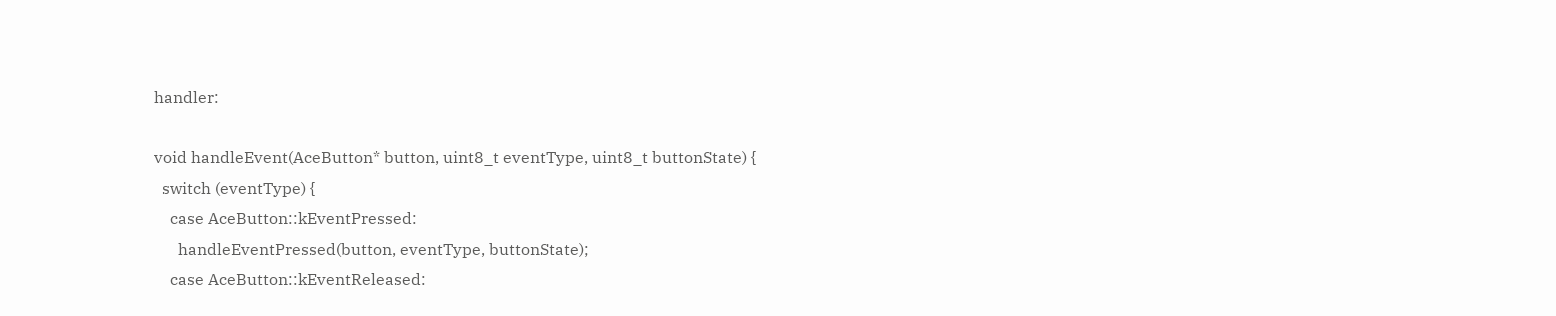handler:

void handleEvent(AceButton* button, uint8_t eventType, uint8_t buttonState) {
  switch (eventType) {
    case AceButton::kEventPressed:
      handleEventPressed(button, eventType, buttonState);
    case AceButton::kEventReleased: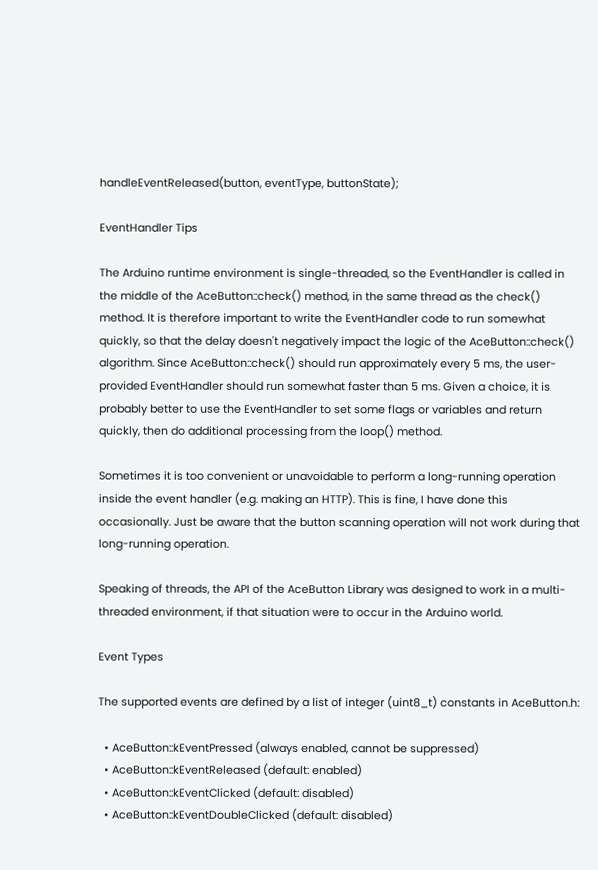handleEventReleased(button, eventType, buttonState);

EventHandler Tips

The Arduino runtime environment is single-threaded, so the EventHandler is called in the middle of the AceButton::check() method, in the same thread as the check() method. It is therefore important to write the EventHandler code to run somewhat quickly, so that the delay doesn't negatively impact the logic of the AceButton::check() algorithm. Since AceButton::check() should run approximately every 5 ms, the user-provided EventHandler should run somewhat faster than 5 ms. Given a choice, it is probably better to use the EventHandler to set some flags or variables and return quickly, then do additional processing from the loop() method.

Sometimes it is too convenient or unavoidable to perform a long-running operation inside the event handler (e.g. making an HTTP). This is fine, I have done this occasionally. Just be aware that the button scanning operation will not work during that long-running operation.

Speaking of threads, the API of the AceButton Library was designed to work in a multi-threaded environment, if that situation were to occur in the Arduino world.

Event Types

The supported events are defined by a list of integer (uint8_t) constants in AceButton.h:

  • AceButton::kEventPressed (always enabled, cannot be suppressed)
  • AceButton::kEventReleased (default: enabled)
  • AceButton::kEventClicked (default: disabled)
  • AceButton::kEventDoubleClicked (default: disabled)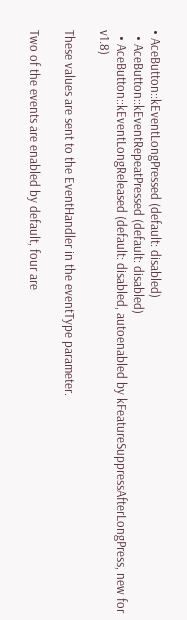• AceButton::kEventLongPressed (default: disabled)
  • AceButton::kEventRepeatPressed (default: disabled)
  • AceButton::kEventLongReleased (default: disabled, autoenabled by kFeatureSuppressAfterLongPress, new for v1.8)

These values are sent to the EventHandler in the eventType parameter.

Two of the events are enabled by default, four are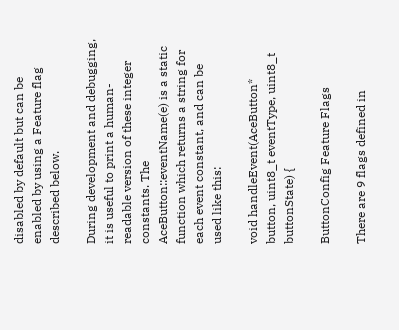disabled by default but can be enabled by using a Feature flag described below.

During development and debugging, it is useful to print a human-readable version of these integer constants. The AceButton::eventName(e) is a static function which returns a string for each event constant, and can be used like this:

void handleEvent(AceButton* button, uint8_t eventType, uint8_t buttonState) {

ButtonConfig Feature Flags

There are 9 flags defined in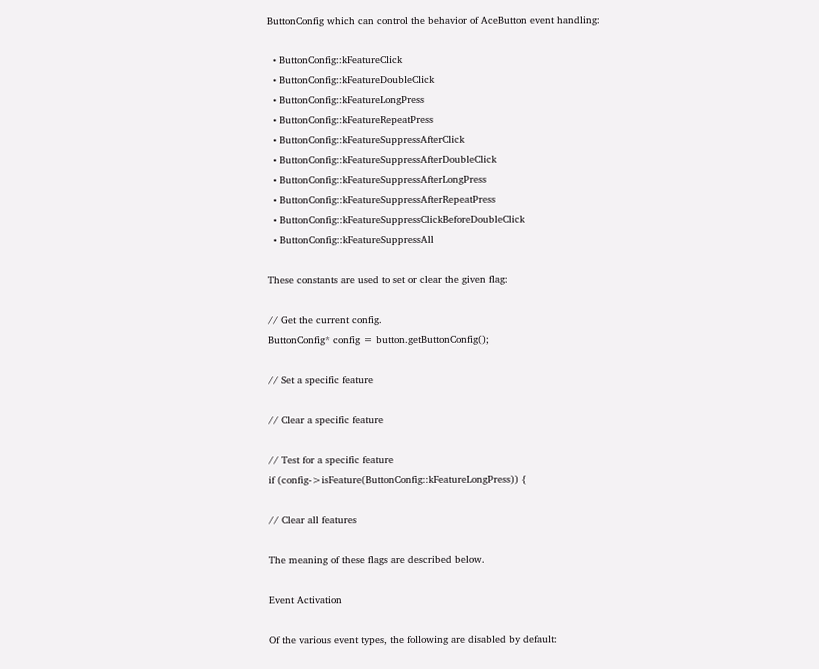ButtonConfig which can control the behavior of AceButton event handling:

  • ButtonConfig::kFeatureClick
  • ButtonConfig::kFeatureDoubleClick
  • ButtonConfig::kFeatureLongPress
  • ButtonConfig::kFeatureRepeatPress
  • ButtonConfig::kFeatureSuppressAfterClick
  • ButtonConfig::kFeatureSuppressAfterDoubleClick
  • ButtonConfig::kFeatureSuppressAfterLongPress
  • ButtonConfig::kFeatureSuppressAfterRepeatPress
  • ButtonConfig::kFeatureSuppressClickBeforeDoubleClick
  • ButtonConfig::kFeatureSuppressAll

These constants are used to set or clear the given flag:

// Get the current config.
ButtonConfig* config = button.getButtonConfig();

// Set a specific feature

// Clear a specific feature

// Test for a specific feature
if (config->isFeature(ButtonConfig::kFeatureLongPress)) {

// Clear all features

The meaning of these flags are described below.

Event Activation

Of the various event types, the following are disabled by default: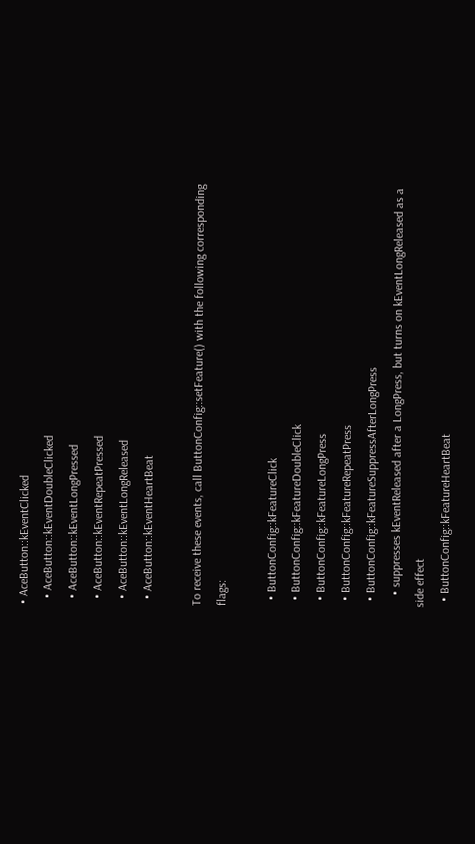• AceButton::kEventClicked
  • AceButton::kEventDoubleClicked
  • AceButton::kEventLongPressed
  • AceButton::kEventRepeatPressed
  • AceButton::kEventLongReleased
  • AceButton::kEventHeartBeat

To receive these events, call ButtonConfig::setFeature() with the following corresponding flags:

  • ButtonConfig::kFeatureClick
  • ButtonConfig::kFeatureDoubleClick
  • ButtonConfig::kFeatureLongPress
  • ButtonConfig::kFeatureRepeatPress
  • ButtonConfig::kFeatureSuppressAfterLongPress
    • suppresses kEventReleased after a LongPress, but turns on kEventLongReleased as a side effect
  • ButtonConfig::kFeatureHeartBeat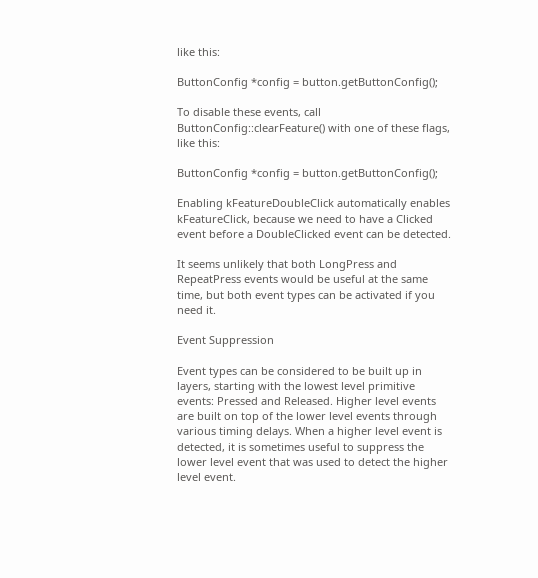like this:

ButtonConfig *config = button.getButtonConfig();

To disable these events, call ButtonConfig::clearFeature() with one of these flags, like this:

ButtonConfig *config = button.getButtonConfig();

Enabling kFeatureDoubleClick automatically enables kFeatureClick, because we need to have a Clicked event before a DoubleClicked event can be detected.

It seems unlikely that both LongPress and RepeatPress events would be useful at the same time, but both event types can be activated if you need it.

Event Suppression

Event types can be considered to be built up in layers, starting with the lowest level primitive events: Pressed and Released. Higher level events are built on top of the lower level events through various timing delays. When a higher level event is detected, it is sometimes useful to suppress the lower level event that was used to detect the higher level event.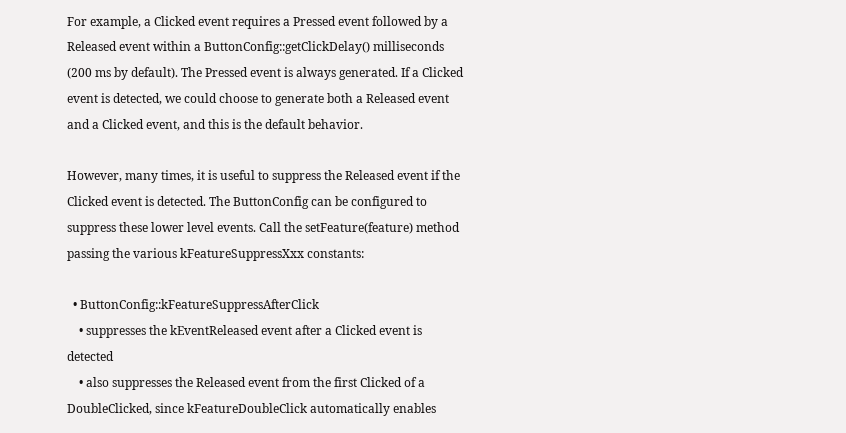For example, a Clicked event requires a Pressed event followed by a Released event within a ButtonConfig::getClickDelay() milliseconds (200 ms by default). The Pressed event is always generated. If a Clicked event is detected, we could choose to generate both a Released event and a Clicked event, and this is the default behavior.

However, many times, it is useful to suppress the Released event if the Clicked event is detected. The ButtonConfig can be configured to suppress these lower level events. Call the setFeature(feature) method passing the various kFeatureSuppressXxx constants:

  • ButtonConfig::kFeatureSuppressAfterClick
    • suppresses the kEventReleased event after a Clicked event is detected
    • also suppresses the Released event from the first Clicked of a DoubleClicked, since kFeatureDoubleClick automatically enables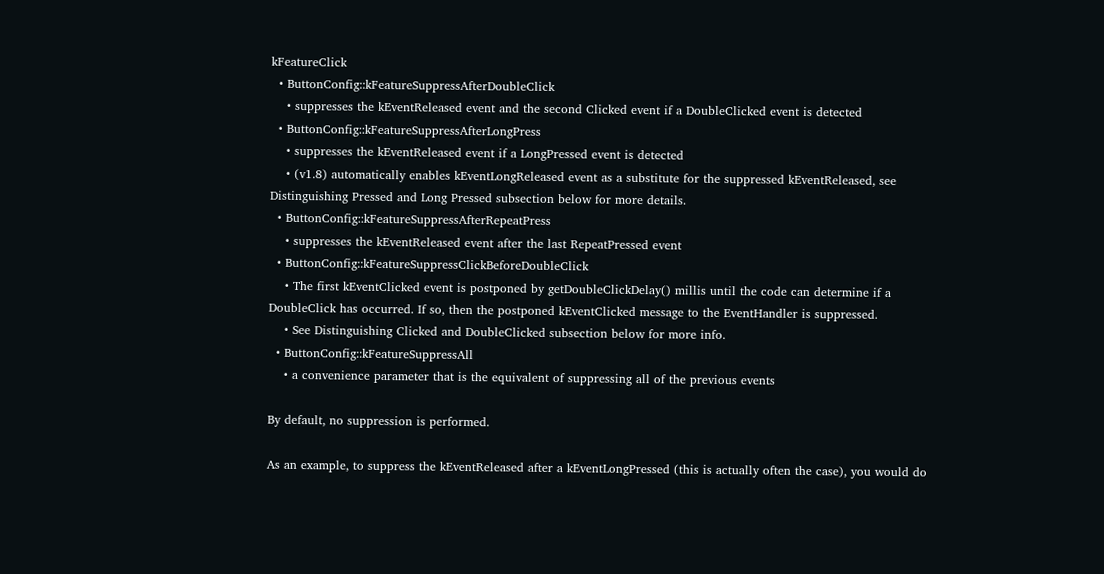kFeatureClick
  • ButtonConfig::kFeatureSuppressAfterDoubleClick
    • suppresses the kEventReleased event and the second Clicked event if a DoubleClicked event is detected
  • ButtonConfig::kFeatureSuppressAfterLongPress
    • suppresses the kEventReleased event if a LongPressed event is detected
    • (v1.8) automatically enables kEventLongReleased event as a substitute for the suppressed kEventReleased, see Distinguishing Pressed and Long Pressed subsection below for more details.
  • ButtonConfig::kFeatureSuppressAfterRepeatPress
    • suppresses the kEventReleased event after the last RepeatPressed event
  • ButtonConfig::kFeatureSuppressClickBeforeDoubleClick
    • The first kEventClicked event is postponed by getDoubleClickDelay() millis until the code can determine if a DoubleClick has occurred. If so, then the postponed kEventClicked message to the EventHandler is suppressed.
    • See Distinguishing Clicked and DoubleClicked subsection below for more info.
  • ButtonConfig::kFeatureSuppressAll
    • a convenience parameter that is the equivalent of suppressing all of the previous events

By default, no suppression is performed.

As an example, to suppress the kEventReleased after a kEventLongPressed (this is actually often the case), you would do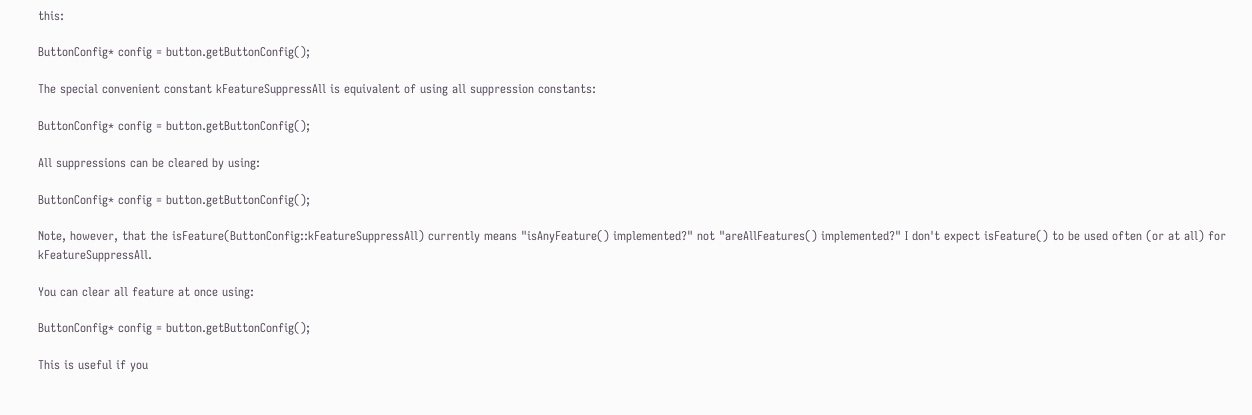this:

ButtonConfig* config = button.getButtonConfig();

The special convenient constant kFeatureSuppressAll is equivalent of using all suppression constants:

ButtonConfig* config = button.getButtonConfig();

All suppressions can be cleared by using:

ButtonConfig* config = button.getButtonConfig();

Note, however, that the isFeature(ButtonConfig::kFeatureSuppressAll) currently means "isAnyFeature() implemented?" not "areAllFeatures() implemented?" I don't expect isFeature() to be used often (or at all) for kFeatureSuppressAll.

You can clear all feature at once using:

ButtonConfig* config = button.getButtonConfig();

This is useful if you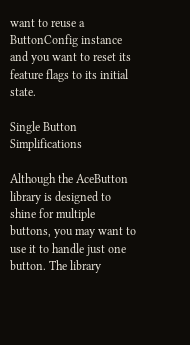want to reuse a ButtonConfig instance and you want to reset its feature flags to its initial state.

Single Button Simplifications

Although the AceButton library is designed to shine for multiple buttons, you may want to use it to handle just one button. The library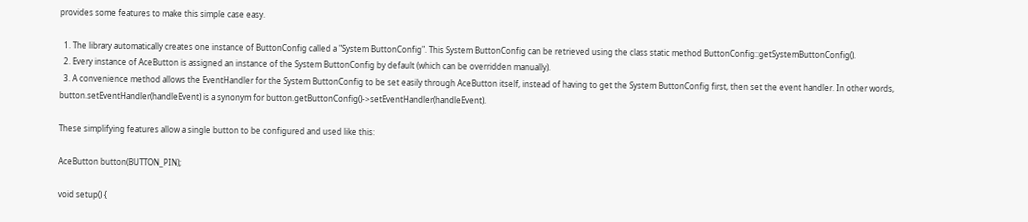provides some features to make this simple case easy.

  1. The library automatically creates one instance of ButtonConfig called a "System ButtonConfig". This System ButtonConfig can be retrieved using the class static method ButtonConfig::getSystemButtonConfig().
  2. Every instance of AceButton is assigned an instance of the System ButtonConfig by default (which can be overridden manually).
  3. A convenience method allows the EventHandler for the System ButtonConfig to be set easily through AceButton itself, instead of having to get the System ButtonConfig first, then set the event handler. In other words, button.setEventHandler(handleEvent) is a synonym for button.getButtonConfig()->setEventHandler(handleEvent).

These simplifying features allow a single button to be configured and used like this:

AceButton button(BUTTON_PIN);

void setup() {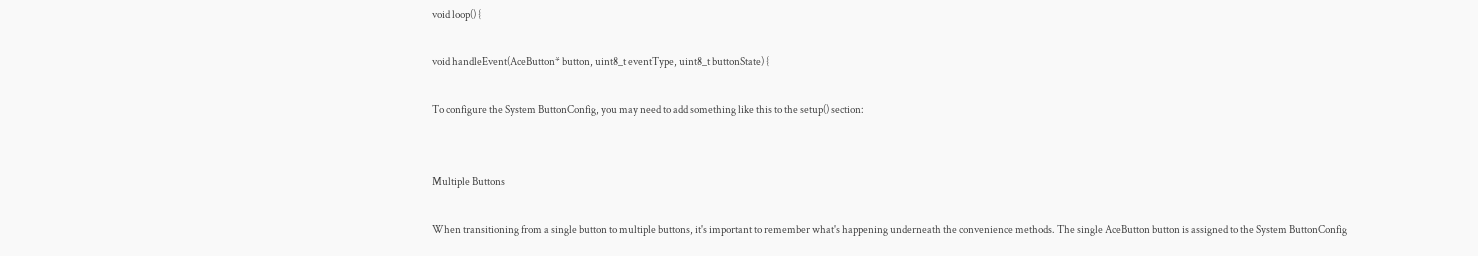void loop() {

void handleEvent(AceButton* button, uint8_t eventType, uint8_t buttonState) {

To configure the System ButtonConfig, you may need to add something like this to the setup() section:


Multiple Buttons

When transitioning from a single button to multiple buttons, it's important to remember what's happening underneath the convenience methods. The single AceButton button is assigned to the System ButtonConfig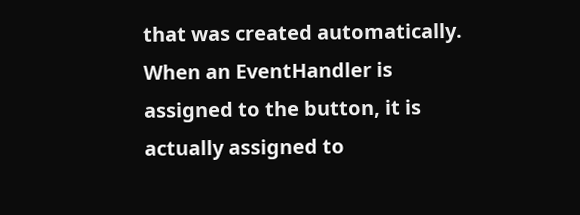that was created automatically. When an EventHandler is assigned to the button, it is actually assigned to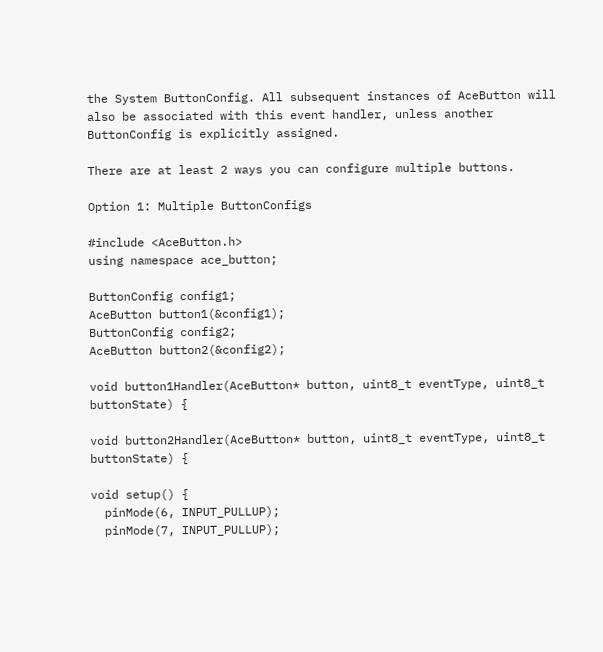the System ButtonConfig. All subsequent instances of AceButton will also be associated with this event handler, unless another ButtonConfig is explicitly assigned.

There are at least 2 ways you can configure multiple buttons.

Option 1: Multiple ButtonConfigs

#include <AceButton.h>
using namespace ace_button;

ButtonConfig config1;
AceButton button1(&config1);
ButtonConfig config2;
AceButton button2(&config2);

void button1Handler(AceButton* button, uint8_t eventType, uint8_t buttonState) {

void button2Handler(AceButton* button, uint8_t eventType, uint8_t buttonState) {

void setup() {
  pinMode(6, INPUT_PULLUP);
  pinMode(7, INPUT_PULLUP);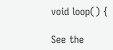void loop() {

See the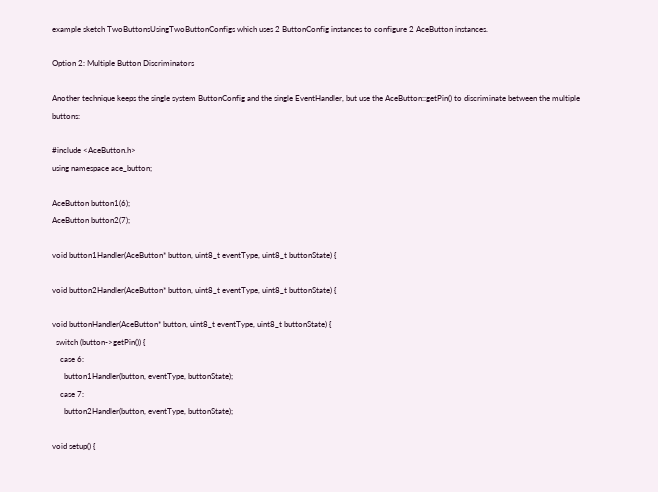example sketch TwoButtonsUsingTwoButtonConfigs which uses 2 ButtonConfig instances to configure 2 AceButton instances.

Option 2: Multiple Button Discriminators

Another technique keeps the single system ButtonConfig and the single EventHandler, but use the AceButton::getPin() to discriminate between the multiple buttons:

#include <AceButton.h>
using namespace ace_button;

AceButton button1(6);
AceButton button2(7);

void button1Handler(AceButton* button, uint8_t eventType, uint8_t buttonState) {

void button2Handler(AceButton* button, uint8_t eventType, uint8_t buttonState) {

void buttonHandler(AceButton* button, uint8_t eventType, uint8_t buttonState) {
  switch (button->getPin()) {
    case 6:
      button1Handler(button, eventType, buttonState);
    case 7:
      button2Handler(button, eventType, buttonState);

void setup() {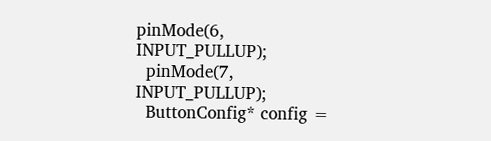pinMode(6, INPUT_PULLUP);
  pinMode(7, INPUT_PULLUP);
  ButtonConfig* config =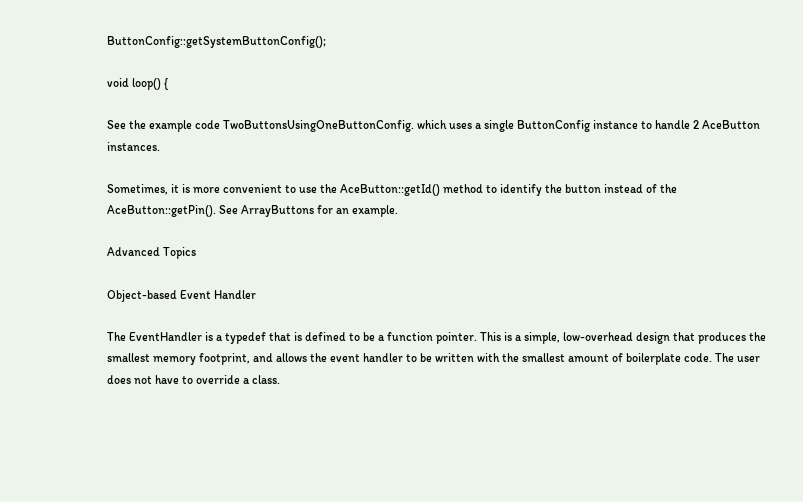ButtonConfig::getSystemButtonConfig();

void loop() {

See the example code TwoButtonsUsingOneButtonConfig. which uses a single ButtonConfig instance to handle 2 AceButton instances.

Sometimes, it is more convenient to use the AceButton::getId() method to identify the button instead of the AceButton::getPin(). See ArrayButtons for an example.

Advanced Topics

Object-based Event Handler

The EventHandler is a typedef that is defined to be a function pointer. This is a simple, low-overhead design that produces the smallest memory footprint, and allows the event handler to be written with the smallest amount of boilerplate code. The user does not have to override a class.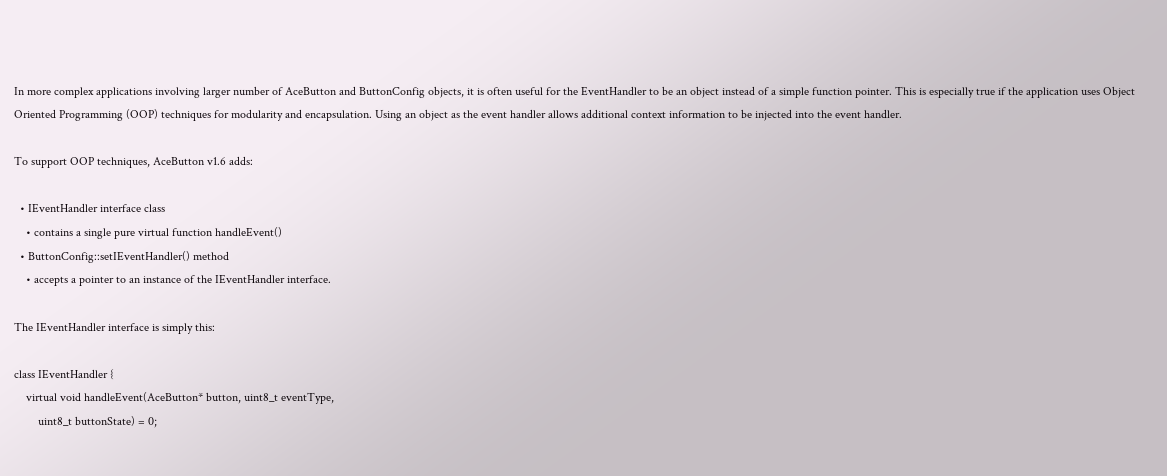In more complex applications involving larger number of AceButton and ButtonConfig objects, it is often useful for the EventHandler to be an object instead of a simple function pointer. This is especially true if the application uses Object Oriented Programming (OOP) techniques for modularity and encapsulation. Using an object as the event handler allows additional context information to be injected into the event handler.

To support OOP techniques, AceButton v1.6 adds:

  • IEventHandler interface class
    • contains a single pure virtual function handleEvent()
  • ButtonConfig::setIEventHandler() method
    • accepts a pointer to an instance of the IEventHandler interface.

The IEventHandler interface is simply this:

class IEventHandler {
    virtual void handleEvent(AceButton* button, uint8_t eventType,
        uint8_t buttonState) = 0;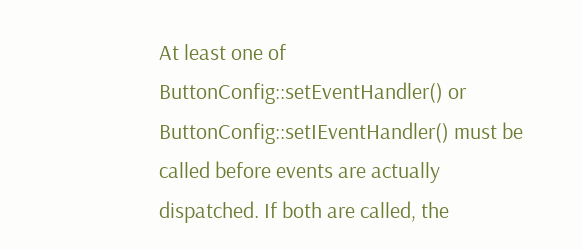At least one of ButtonConfig::setEventHandler() or ButtonConfig::setIEventHandler() must be called before events are actually dispatched. If both are called, the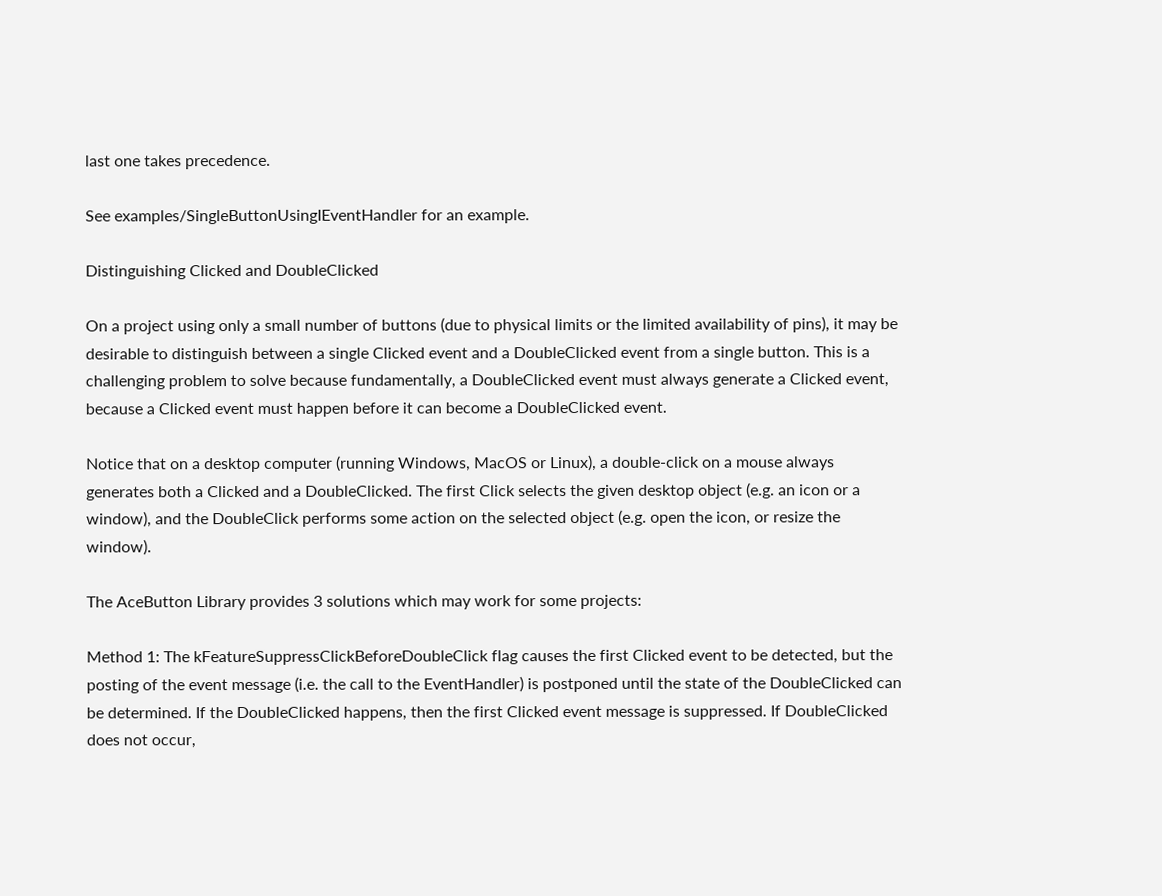last one takes precedence.

See examples/SingleButtonUsingIEventHandler for an example.

Distinguishing Clicked and DoubleClicked

On a project using only a small number of buttons (due to physical limits or the limited availability of pins), it may be desirable to distinguish between a single Clicked event and a DoubleClicked event from a single button. This is a challenging problem to solve because fundamentally, a DoubleClicked event must always generate a Clicked event, because a Clicked event must happen before it can become a DoubleClicked event.

Notice that on a desktop computer (running Windows, MacOS or Linux), a double-click on a mouse always generates both a Clicked and a DoubleClicked. The first Click selects the given desktop object (e.g. an icon or a window), and the DoubleClick performs some action on the selected object (e.g. open the icon, or resize the window).

The AceButton Library provides 3 solutions which may work for some projects:

Method 1: The kFeatureSuppressClickBeforeDoubleClick flag causes the first Clicked event to be detected, but the posting of the event message (i.e. the call to the EventHandler) is postponed until the state of the DoubleClicked can be determined. If the DoubleClicked happens, then the first Clicked event message is suppressed. If DoubleClicked does not occur,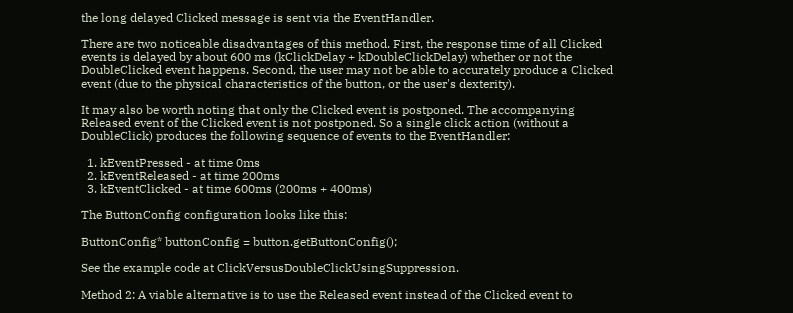the long delayed Clicked message is sent via the EventHandler.

There are two noticeable disadvantages of this method. First, the response time of all Clicked events is delayed by about 600 ms (kClickDelay + kDoubleClickDelay) whether or not the DoubleClicked event happens. Second, the user may not be able to accurately produce a Clicked event (due to the physical characteristics of the button, or the user's dexterity).

It may also be worth noting that only the Clicked event is postponed. The accompanying Released event of the Clicked event is not postponed. So a single click action (without a DoubleClick) produces the following sequence of events to the EventHandler:

  1. kEventPressed - at time 0ms
  2. kEventReleased - at time 200ms
  3. kEventClicked - at time 600ms (200ms + 400ms)

The ButtonConfig configuration looks like this:

ButtonConfig* buttonConfig = button.getButtonConfig();

See the example code at ClickVersusDoubleClickUsingSuppression.

Method 2: A viable alternative is to use the Released event instead of the Clicked event to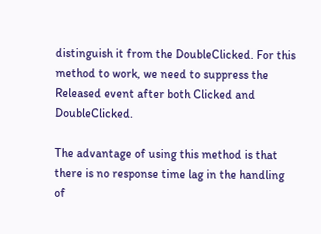distinguish it from the DoubleClicked. For this method to work, we need to suppress the Released event after both Clicked and DoubleClicked.

The advantage of using this method is that there is no response time lag in the handling of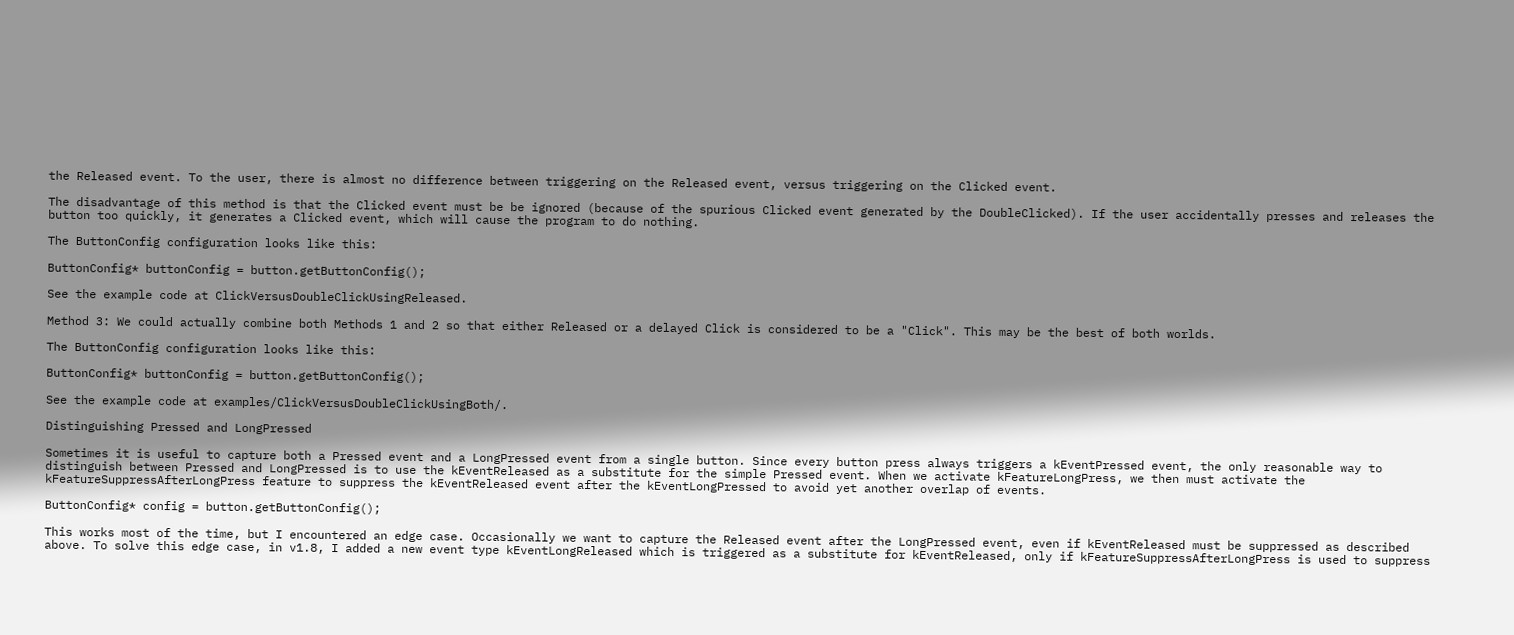the Released event. To the user, there is almost no difference between triggering on the Released event, versus triggering on the Clicked event.

The disadvantage of this method is that the Clicked event must be be ignored (because of the spurious Clicked event generated by the DoubleClicked). If the user accidentally presses and releases the button too quickly, it generates a Clicked event, which will cause the program to do nothing.

The ButtonConfig configuration looks like this:

ButtonConfig* buttonConfig = button.getButtonConfig();

See the example code at ClickVersusDoubleClickUsingReleased.

Method 3: We could actually combine both Methods 1 and 2 so that either Released or a delayed Click is considered to be a "Click". This may be the best of both worlds.

The ButtonConfig configuration looks like this:

ButtonConfig* buttonConfig = button.getButtonConfig();

See the example code at examples/ClickVersusDoubleClickUsingBoth/.

Distinguishing Pressed and LongPressed

Sometimes it is useful to capture both a Pressed event and a LongPressed event from a single button. Since every button press always triggers a kEventPressed event, the only reasonable way to distinguish between Pressed and LongPressed is to use the kEventReleased as a substitute for the simple Pressed event. When we activate kFeatureLongPress, we then must activate the kFeatureSuppressAfterLongPress feature to suppress the kEventReleased event after the kEventLongPressed to avoid yet another overlap of events.

ButtonConfig* config = button.getButtonConfig();

This works most of the time, but I encountered an edge case. Occasionally we want to capture the Released event after the LongPressed event, even if kEventReleased must be suppressed as described above. To solve this edge case, in v1.8, I added a new event type kEventLongReleased which is triggered as a substitute for kEventReleased, only if kFeatureSuppressAfterLongPress is used to suppress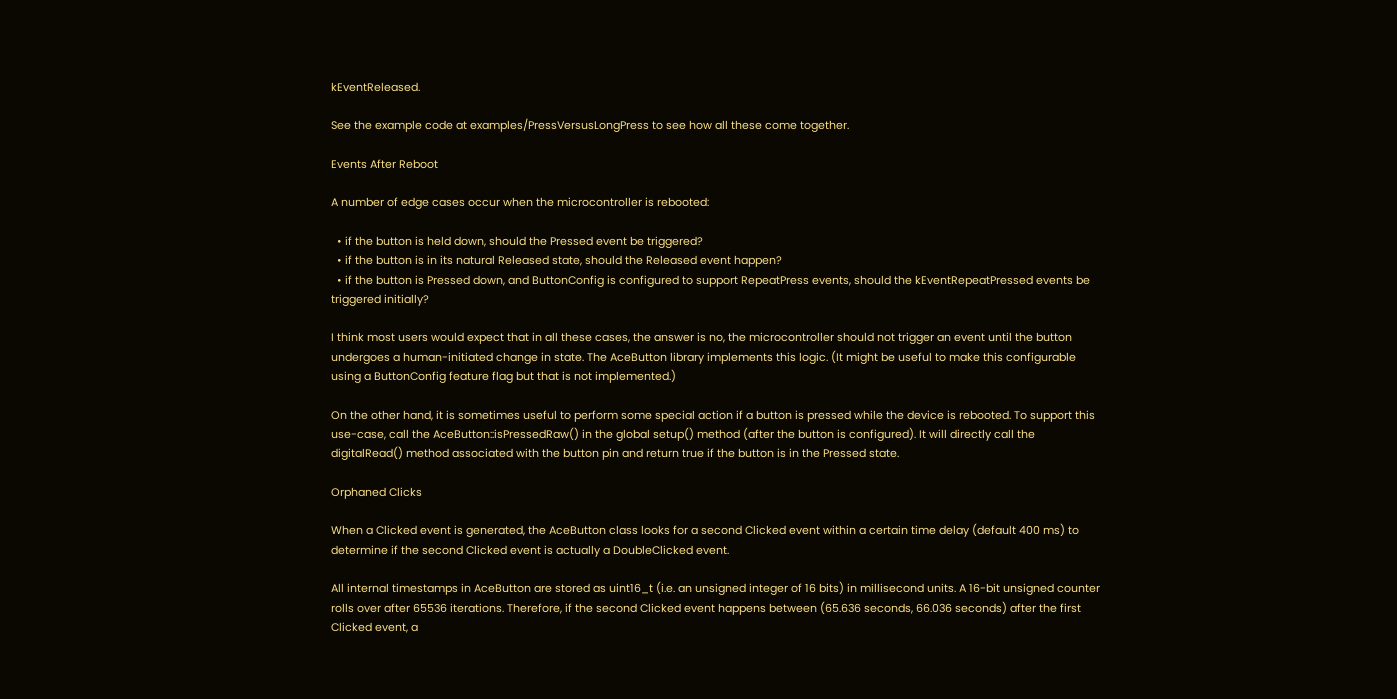kEventReleased.

See the example code at examples/PressVersusLongPress to see how all these come together.

Events After Reboot

A number of edge cases occur when the microcontroller is rebooted:

  • if the button is held down, should the Pressed event be triggered?
  • if the button is in its natural Released state, should the Released event happen?
  • if the button is Pressed down, and ButtonConfig is configured to support RepeatPress events, should the kEventRepeatPressed events be triggered initially?

I think most users would expect that in all these cases, the answer is no, the microcontroller should not trigger an event until the button undergoes a human-initiated change in state. The AceButton library implements this logic. (It might be useful to make this configurable using a ButtonConfig feature flag but that is not implemented.)

On the other hand, it is sometimes useful to perform some special action if a button is pressed while the device is rebooted. To support this use-case, call the AceButton::isPressedRaw() in the global setup() method (after the button is configured). It will directly call the digitalRead() method associated with the button pin and return true if the button is in the Pressed state.

Orphaned Clicks

When a Clicked event is generated, the AceButton class looks for a second Clicked event within a certain time delay (default 400 ms) to determine if the second Clicked event is actually a DoubleClicked event.

All internal timestamps in AceButton are stored as uint16_t (i.e. an unsigned integer of 16 bits) in millisecond units. A 16-bit unsigned counter rolls over after 65536 iterations. Therefore, if the second Clicked event happens between (65.636 seconds, 66.036 seconds) after the first Clicked event, a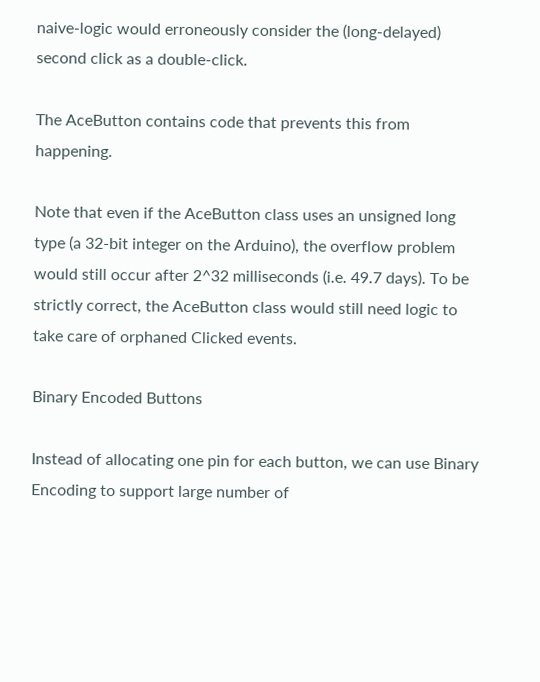naive-logic would erroneously consider the (long-delayed) second click as a double-click.

The AceButton contains code that prevents this from happening.

Note that even if the AceButton class uses an unsigned long type (a 32-bit integer on the Arduino), the overflow problem would still occur after 2^32 milliseconds (i.e. 49.7 days). To be strictly correct, the AceButton class would still need logic to take care of orphaned Clicked events.

Binary Encoded Buttons

Instead of allocating one pin for each button, we can use Binary Encoding to support large number of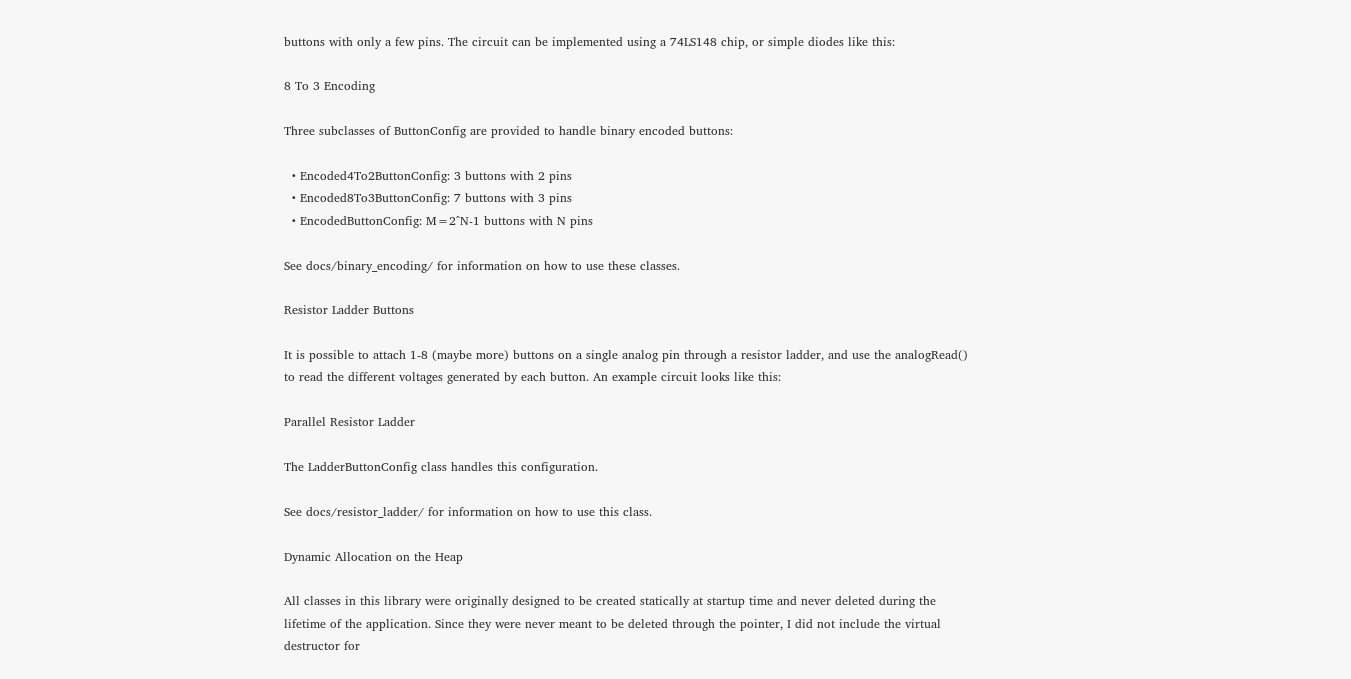buttons with only a few pins. The circuit can be implemented using a 74LS148 chip, or simple diodes like this:

8 To 3 Encoding

Three subclasses of ButtonConfig are provided to handle binary encoded buttons:

  • Encoded4To2ButtonConfig: 3 buttons with 2 pins
  • Encoded8To3ButtonConfig: 7 buttons with 3 pins
  • EncodedButtonConfig: M=2^N-1 buttons with N pins

See docs/binary_encoding/ for information on how to use these classes.

Resistor Ladder Buttons

It is possible to attach 1-8 (maybe more) buttons on a single analog pin through a resistor ladder, and use the analogRead() to read the different voltages generated by each button. An example circuit looks like this:

Parallel Resistor Ladder

The LadderButtonConfig class handles this configuration.

See docs/resistor_ladder/ for information on how to use this class.

Dynamic Allocation on the Heap

All classes in this library were originally designed to be created statically at startup time and never deleted during the lifetime of the application. Since they were never meant to be deleted through the pointer, I did not include the virtual destructor for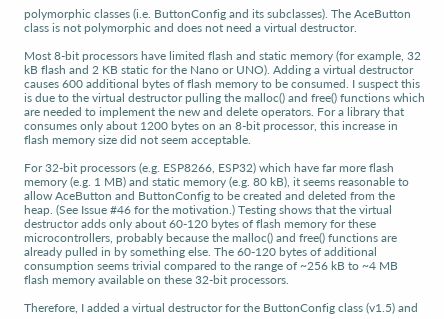polymorphic classes (i.e. ButtonConfig and its subclasses). The AceButton class is not polymorphic and does not need a virtual destructor.

Most 8-bit processors have limited flash and static memory (for example, 32 kB flash and 2 KB static for the Nano or UNO). Adding a virtual destructor causes 600 additional bytes of flash memory to be consumed. I suspect this is due to the virtual destructor pulling the malloc() and free() functions which are needed to implement the new and delete operators. For a library that consumes only about 1200 bytes on an 8-bit processor, this increase in flash memory size did not seem acceptable.

For 32-bit processors (e.g. ESP8266, ESP32) which have far more flash memory (e.g. 1 MB) and static memory (e.g. 80 kB), it seems reasonable to allow AceButton and ButtonConfig to be created and deleted from the heap. (See Issue #46 for the motivation.) Testing shows that the virtual destructor adds only about 60-120 bytes of flash memory for these microcontrollers, probably because the malloc() and free() functions are already pulled in by something else. The 60-120 bytes of additional consumption seems trivial compared to the range of ~256 kB to ~4 MB flash memory available on these 32-bit processors.

Therefore, I added a virtual destructor for the ButtonConfig class (v1.5) and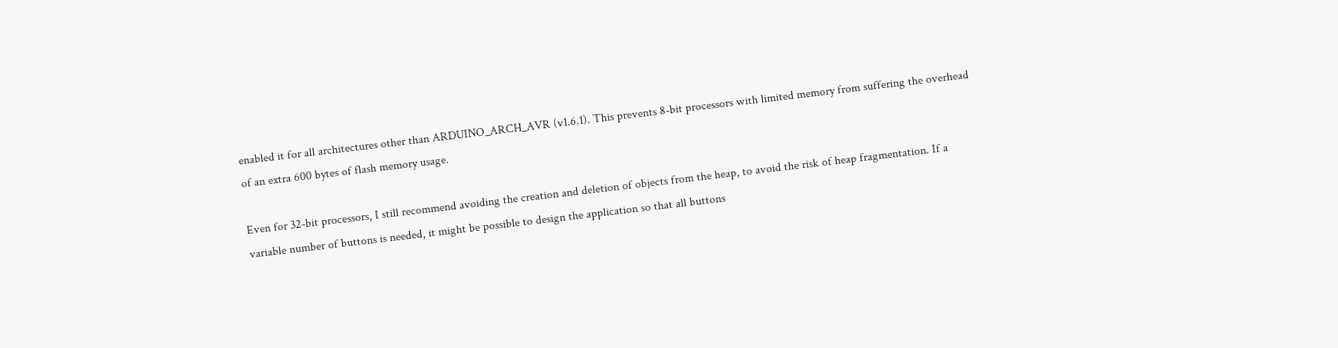enabled it for all architectures other than ARDUINO_ARCH_AVR (v1.6.1). This prevents 8-bit processors with limited memory from suffering the overhead of an extra 600 bytes of flash memory usage.

Even for 32-bit processors, I still recommend avoiding the creation and deletion of objects from the heap, to avoid the risk of heap fragmentation. If a variable number of buttons is needed, it might be possible to design the application so that all buttons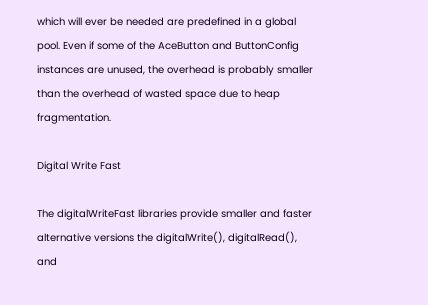which will ever be needed are predefined in a global pool. Even if some of the AceButton and ButtonConfig instances are unused, the overhead is probably smaller than the overhead of wasted space due to heap fragmentation.

Digital Write Fast

The digitalWriteFast libraries provide smaller and faster alternative versions the digitalWrite(), digitalRead(), and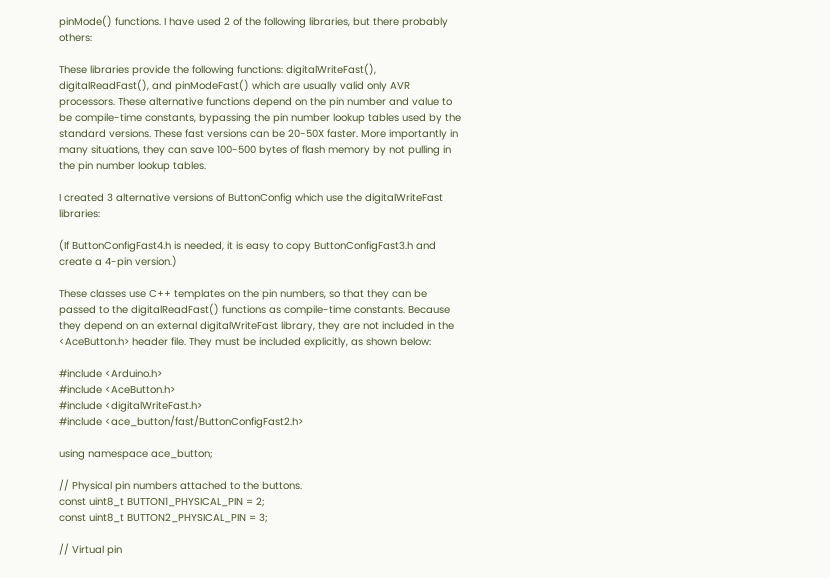pinMode() functions. I have used 2 of the following libraries, but there probably others:

These libraries provide the following functions: digitalWriteFast(), digitalReadFast(), and pinModeFast() which are usually valid only AVR processors. These alternative functions depend on the pin number and value to be compile-time constants, bypassing the pin number lookup tables used by the standard versions. These fast versions can be 20-50X faster. More importantly in many situations, they can save 100-500 bytes of flash memory by not pulling in the pin number lookup tables.

I created 3 alternative versions of ButtonConfig which use the digitalWriteFast libraries:

(If ButtonConfigFast4.h is needed, it is easy to copy ButtonConfigFast3.h and create a 4-pin version.)

These classes use C++ templates on the pin numbers, so that they can be passed to the digitalReadFast() functions as compile-time constants. Because they depend on an external digitalWriteFast library, they are not included in the <AceButton.h> header file. They must be included explicitly, as shown below:

#include <Arduino.h>
#include <AceButton.h>
#include <digitalWriteFast.h>
#include <ace_button/fast/ButtonConfigFast2.h>

using namespace ace_button;

// Physical pin numbers attached to the buttons.
const uint8_t BUTTON1_PHYSICAL_PIN = 2;
const uint8_t BUTTON2_PHYSICAL_PIN = 3;

// Virtual pin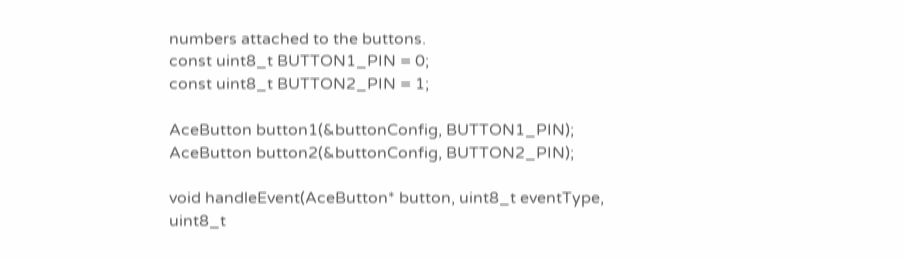numbers attached to the buttons.
const uint8_t BUTTON1_PIN = 0;
const uint8_t BUTTON2_PIN = 1;

AceButton button1(&buttonConfig, BUTTON1_PIN);
AceButton button2(&buttonConfig, BUTTON2_PIN);

void handleEvent(AceButton* button, uint8_t eventType, uint8_t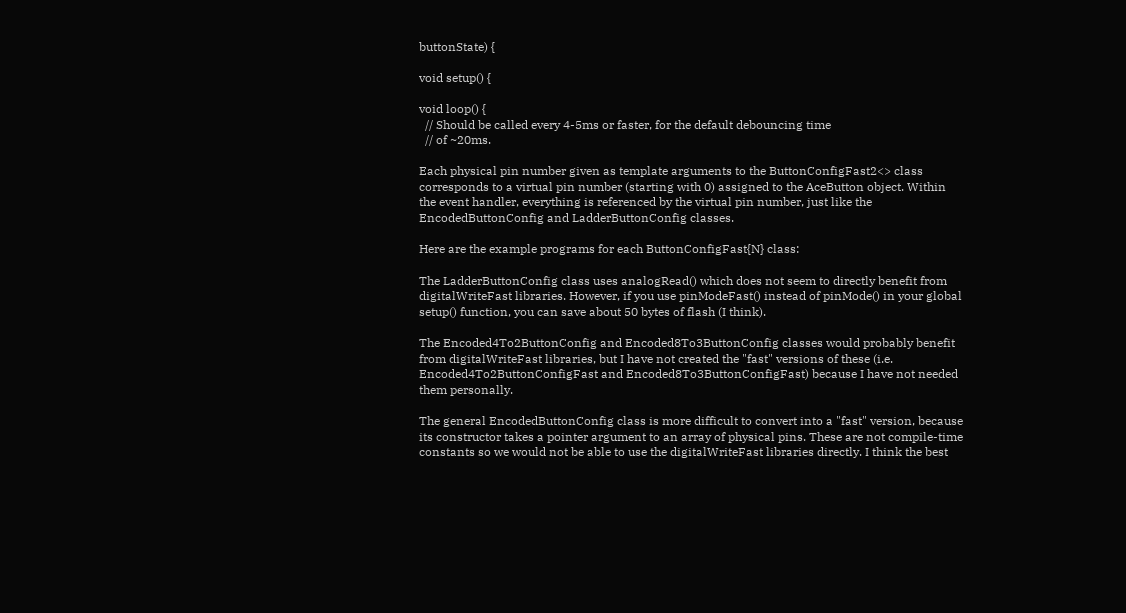buttonState) {

void setup() {

void loop() {
  // Should be called every 4-5ms or faster, for the default debouncing time
  // of ~20ms.

Each physical pin number given as template arguments to the ButtonConfigFast2<> class corresponds to a virtual pin number (starting with 0) assigned to the AceButton object. Within the event handler, everything is referenced by the virtual pin number, just like the EncodedButtonConfig and LadderButtonConfig classes.

Here are the example programs for each ButtonConfigFast{N} class:

The LadderButtonConfig class uses analogRead() which does not seem to directly benefit from digitalWriteFast libraries. However, if you use pinModeFast() instead of pinMode() in your global setup() function, you can save about 50 bytes of flash (I think).

The Encoded4To2ButtonConfig and Encoded8To3ButtonConfig classes would probably benefit from digitalWriteFast libraries, but I have not created the "fast" versions of these (i.e. Encoded4To2ButtonConfigFast and Encoded8To3ButtonConfigFast) because I have not needed them personally.

The general EncodedButtonConfig class is more difficult to convert into a "fast" version, because its constructor takes a pointer argument to an array of physical pins. These are not compile-time constants so we would not be able to use the digitalWriteFast libraries directly. I think the best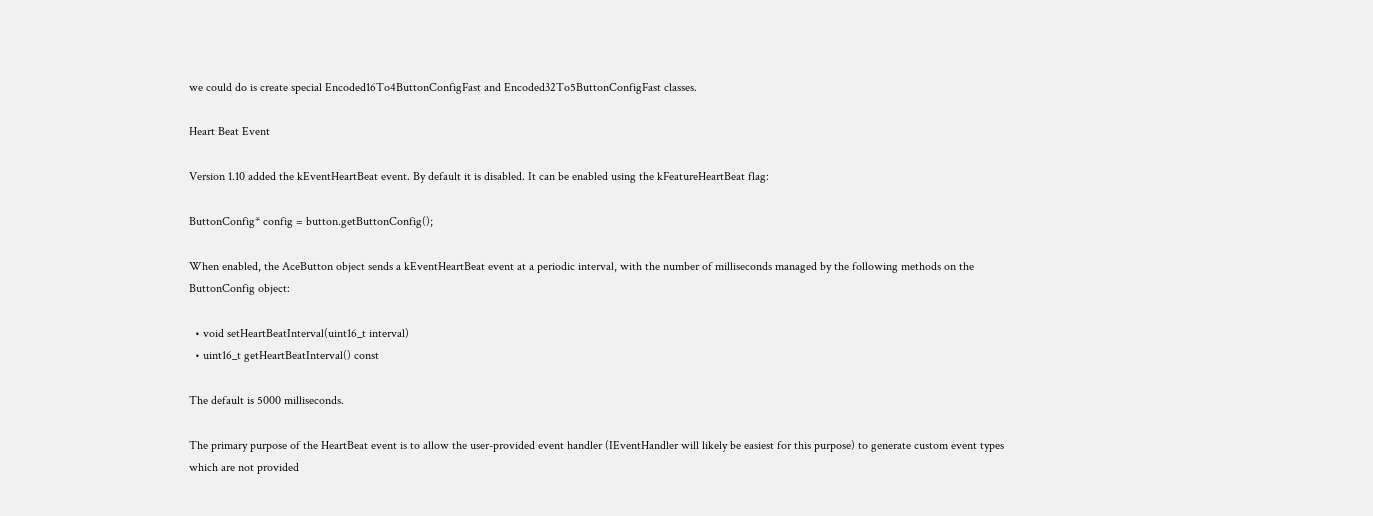we could do is create special Encoded16To4ButtonConfigFast and Encoded32To5ButtonConfigFast classes.

Heart Beat Event

Version 1.10 added the kEventHeartBeat event. By default it is disabled. It can be enabled using the kFeatureHeartBeat flag:

ButtonConfig* config = button.getButtonConfig();

When enabled, the AceButton object sends a kEventHeartBeat event at a periodic interval, with the number of milliseconds managed by the following methods on the ButtonConfig object:

  • void setHeartBeatInterval(uint16_t interval)
  • uint16_t getHeartBeatInterval() const

The default is 5000 milliseconds.

The primary purpose of the HeartBeat event is to allow the user-provided event handler (IEventHandler will likely be easiest for this purpose) to generate custom event types which are not provided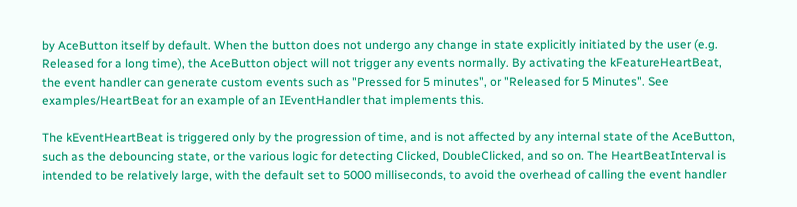by AceButton itself by default. When the button does not undergo any change in state explicitly initiated by the user (e.g. Released for a long time), the AceButton object will not trigger any events normally. By activating the kFeatureHeartBeat, the event handler can generate custom events such as "Pressed for 5 minutes", or "Released for 5 Minutes". See examples/HeartBeat for an example of an IEventHandler that implements this.

The kEventHeartBeat is triggered only by the progression of time, and is not affected by any internal state of the AceButton, such as the debouncing state, or the various logic for detecting Clicked, DoubleClicked, and so on. The HeartBeatInterval is intended to be relatively large, with the default set to 5000 milliseconds, to avoid the overhead of calling the event handler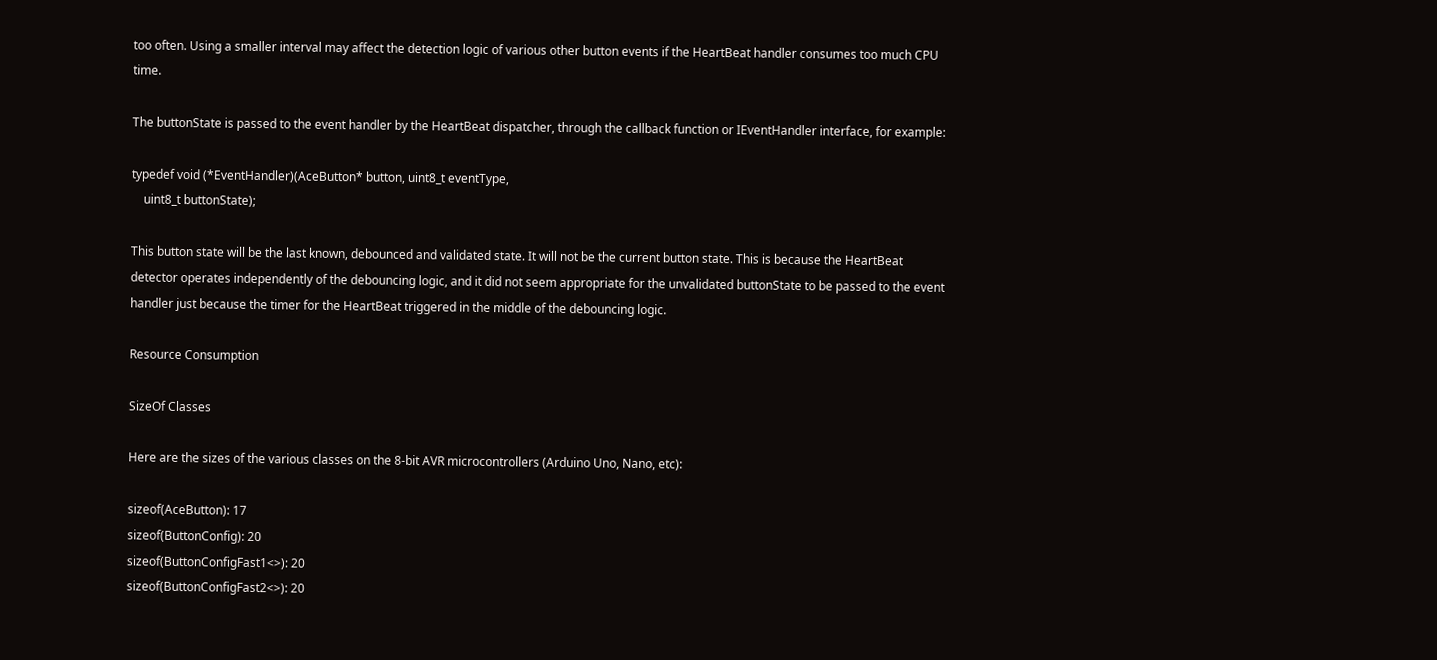too often. Using a smaller interval may affect the detection logic of various other button events if the HeartBeat handler consumes too much CPU time.

The buttonState is passed to the event handler by the HeartBeat dispatcher, through the callback function or IEventHandler interface, for example:

typedef void (*EventHandler)(AceButton* button, uint8_t eventType,
    uint8_t buttonState);

This button state will be the last known, debounced and validated state. It will not be the current button state. This is because the HeartBeat detector operates independently of the debouncing logic, and it did not seem appropriate for the unvalidated buttonState to be passed to the event handler just because the timer for the HeartBeat triggered in the middle of the debouncing logic.

Resource Consumption

SizeOf Classes

Here are the sizes of the various classes on the 8-bit AVR microcontrollers (Arduino Uno, Nano, etc):

sizeof(AceButton): 17
sizeof(ButtonConfig): 20
sizeof(ButtonConfigFast1<>): 20
sizeof(ButtonConfigFast2<>): 20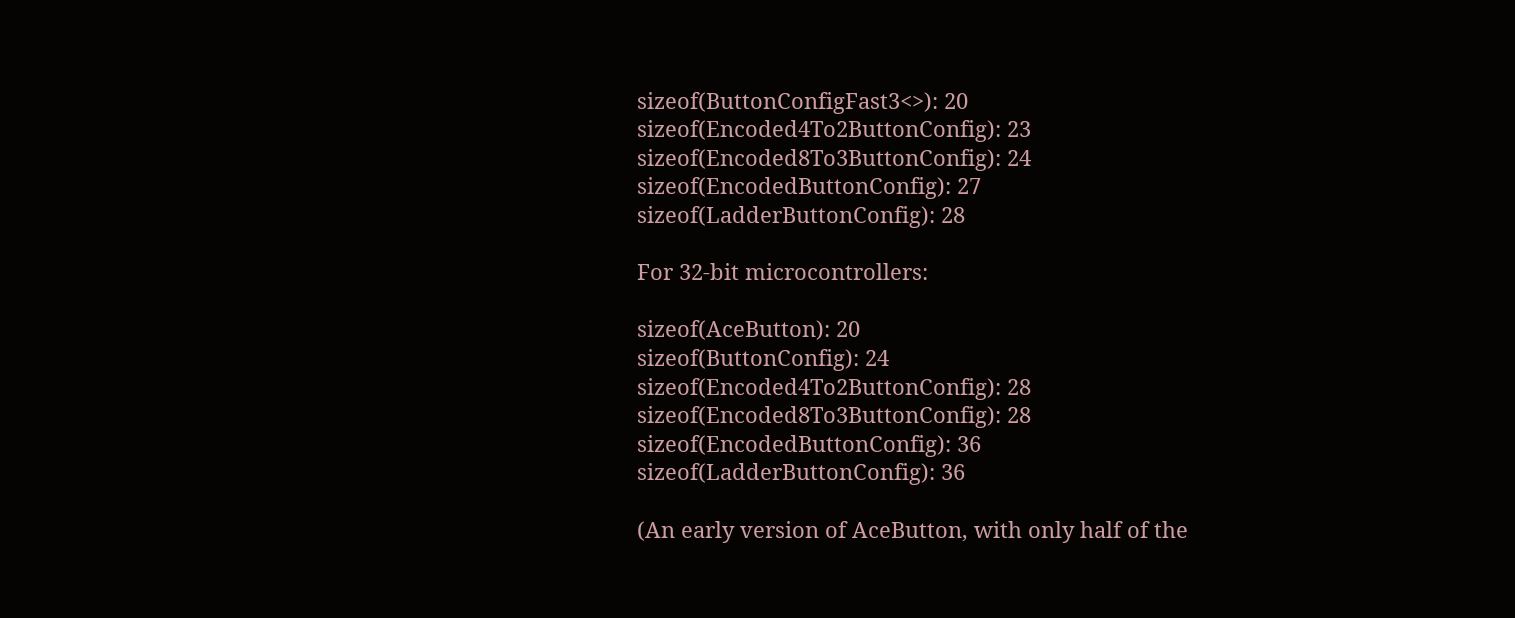sizeof(ButtonConfigFast3<>): 20
sizeof(Encoded4To2ButtonConfig): 23
sizeof(Encoded8To3ButtonConfig): 24
sizeof(EncodedButtonConfig): 27
sizeof(LadderButtonConfig): 28

For 32-bit microcontrollers:

sizeof(AceButton): 20
sizeof(ButtonConfig): 24
sizeof(Encoded4To2ButtonConfig): 28
sizeof(Encoded8To3ButtonConfig): 28
sizeof(EncodedButtonConfig): 36
sizeof(LadderButtonConfig): 36

(An early version of AceButton, with only half of the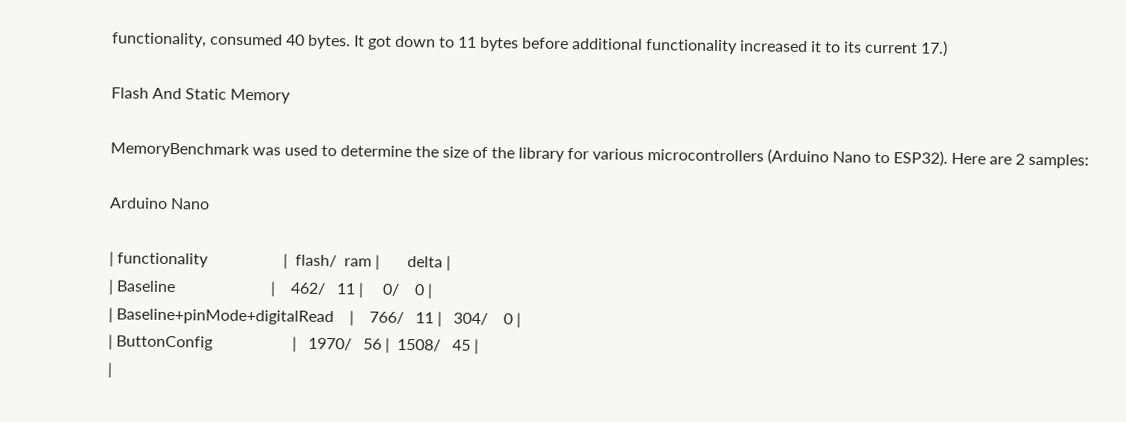functionality, consumed 40 bytes. It got down to 11 bytes before additional functionality increased it to its current 17.)

Flash And Static Memory

MemoryBenchmark was used to determine the size of the library for various microcontrollers (Arduino Nano to ESP32). Here are 2 samples:

Arduino Nano

| functionality                   |  flash/  ram |       delta |
| Baseline                        |    462/   11 |     0/    0 |
| Baseline+pinMode+digitalRead    |    766/   11 |   304/    0 |
| ButtonConfig                    |   1970/   56 |  1508/   45 |
|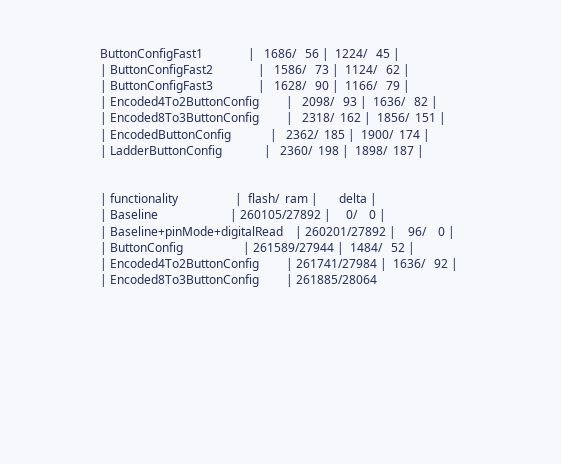ButtonConfigFast1               |   1686/   56 |  1224/   45 |
| ButtonConfigFast2               |   1586/   73 |  1124/   62 |
| ButtonConfigFast3               |   1628/   90 |  1166/   79 |
| Encoded4To2ButtonConfig         |   2098/   93 |  1636/   82 |
| Encoded8To3ButtonConfig         |   2318/  162 |  1856/  151 |
| EncodedButtonConfig             |   2362/  185 |  1900/  174 |
| LadderButtonConfig              |   2360/  198 |  1898/  187 |


| functionality                   |  flash/  ram |       delta |
| Baseline                        | 260105/27892 |     0/    0 |
| Baseline+pinMode+digitalRead    | 260201/27892 |    96/    0 |
| ButtonConfig                    | 261589/27944 |  1484/   52 |
| Encoded4To2ButtonConfig         | 261741/27984 |  1636/   92 |
| Encoded8To3ButtonConfig         | 261885/28064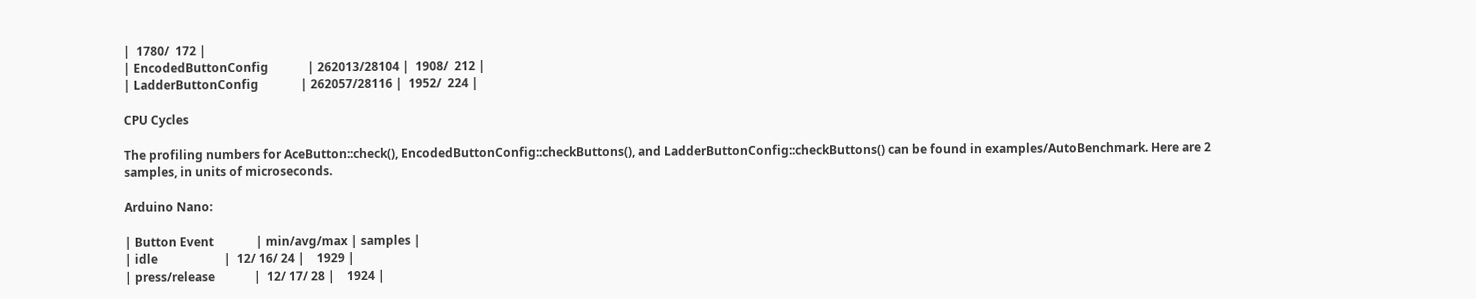|  1780/  172 |
| EncodedButtonConfig             | 262013/28104 |  1908/  212 |
| LadderButtonConfig              | 262057/28116 |  1952/  224 |

CPU Cycles

The profiling numbers for AceButton::check(), EncodedButtonConfig::checkButtons(), and LadderButtonConfig::checkButtons() can be found in examples/AutoBenchmark. Here are 2 samples, in units of microseconds.

Arduino Nano:

| Button Event              | min/avg/max | samples |
| idle                      |  12/ 16/ 24 |    1929 |
| press/release             |  12/ 17/ 28 |    1924 |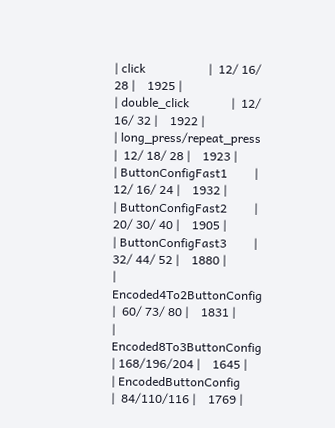| click                     |  12/ 16/ 28 |    1925 |
| double_click              |  12/ 16/ 32 |    1922 |
| long_press/repeat_press   |  12/ 18/ 28 |    1923 |
| ButtonConfigFast1         |  12/ 16/ 24 |    1932 |
| ButtonConfigFast2         |  20/ 30/ 40 |    1905 |
| ButtonConfigFast3         |  32/ 44/ 52 |    1880 |
| Encoded4To2ButtonConfig   |  60/ 73/ 80 |    1831 |
| Encoded8To3ButtonConfig   | 168/196/204 |    1645 |
| EncodedButtonConfig       |  84/110/116 |    1769 |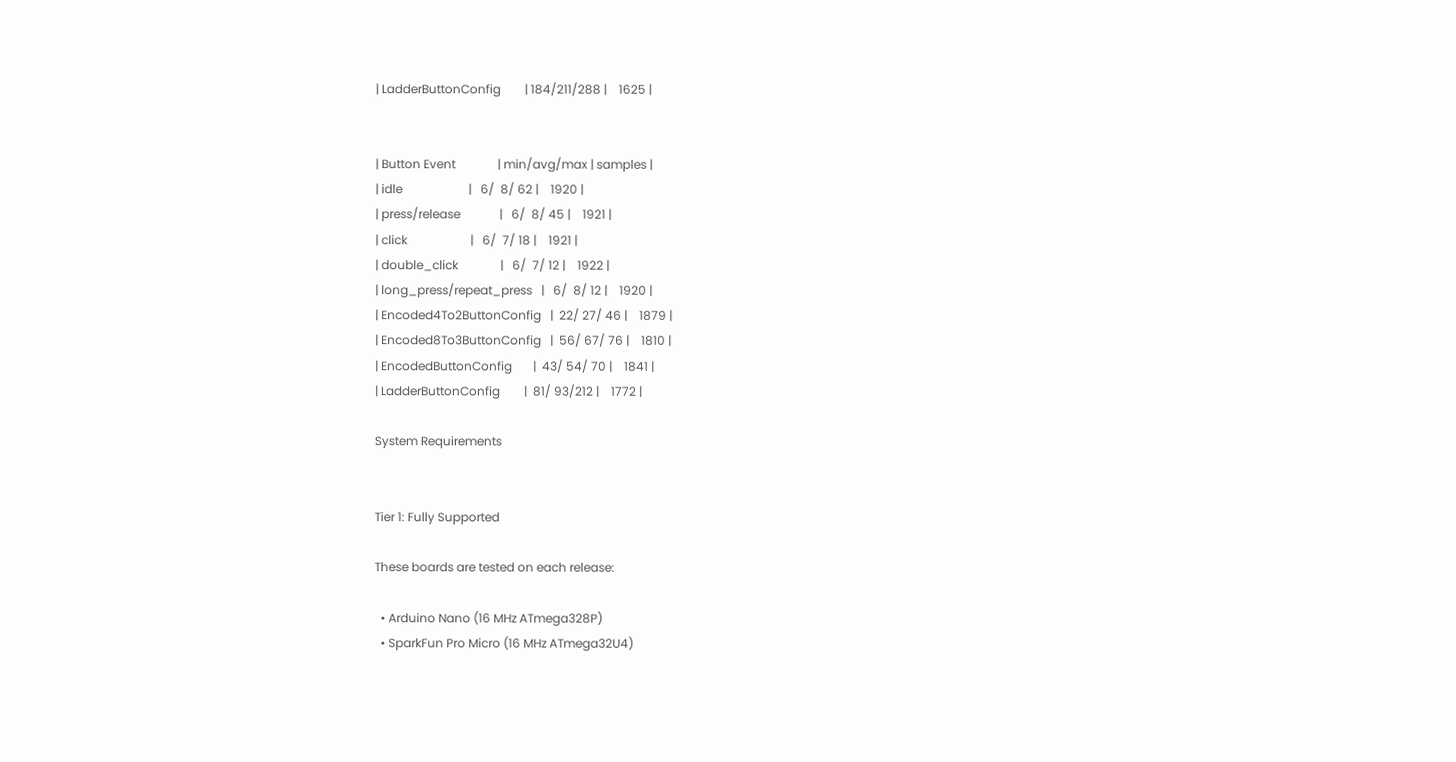| LadderButtonConfig        | 184/211/288 |    1625 |


| Button Event              | min/avg/max | samples |
| idle                      |   6/  8/ 62 |    1920 |
| press/release             |   6/  8/ 45 |    1921 |
| click                     |   6/  7/ 18 |    1921 |
| double_click              |   6/  7/ 12 |    1922 |
| long_press/repeat_press   |   6/  8/ 12 |    1920 |
| Encoded4To2ButtonConfig   |  22/ 27/ 46 |    1879 |
| Encoded8To3ButtonConfig   |  56/ 67/ 76 |    1810 |
| EncodedButtonConfig       |  43/ 54/ 70 |    1841 |
| LadderButtonConfig        |  81/ 93/212 |    1772 |

System Requirements


Tier 1: Fully Supported

These boards are tested on each release:

  • Arduino Nano (16 MHz ATmega328P)
  • SparkFun Pro Micro (16 MHz ATmega32U4)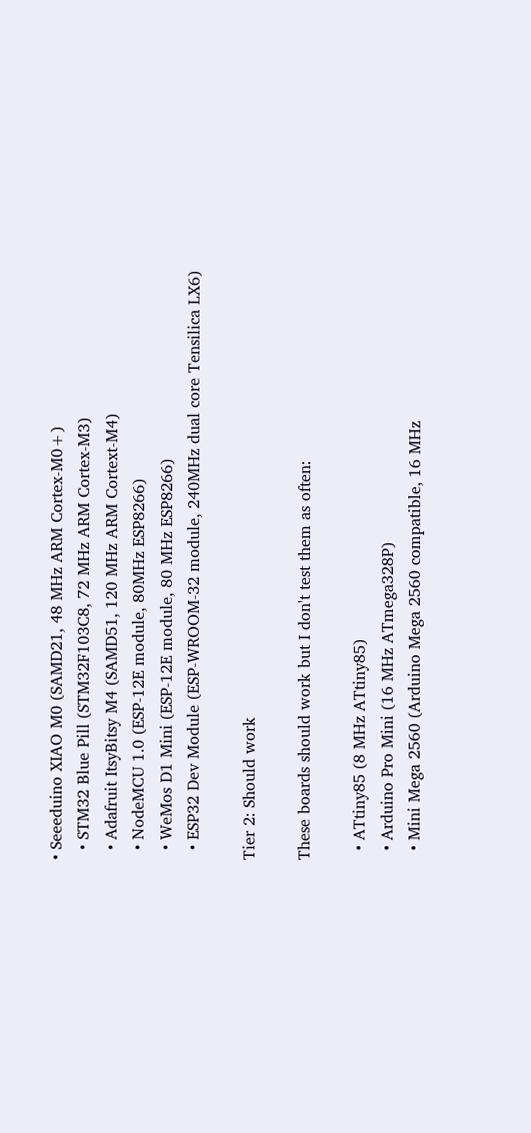• Seeeduino XIAO M0 (SAMD21, 48 MHz ARM Cortex-M0+)
  • STM32 Blue Pill (STM32F103C8, 72 MHz ARM Cortex-M3)
  • Adafruit ItsyBitsy M4 (SAMD51, 120 MHz ARM Cortext-M4)
  • NodeMCU 1.0 (ESP-12E module, 80MHz ESP8266)
  • WeMos D1 Mini (ESP-12E module, 80 MHz ESP8266)
  • ESP32 Dev Module (ESP-WROOM-32 module, 240MHz dual core Tensilica LX6)

Tier 2: Should work

These boards should work but I don't test them as often:

  • ATtiny85 (8 MHz ATtiny85)
  • Arduino Pro Mini (16 MHz ATmega328P)
  • Mini Mega 2560 (Arduino Mega 2560 compatible, 16 MHz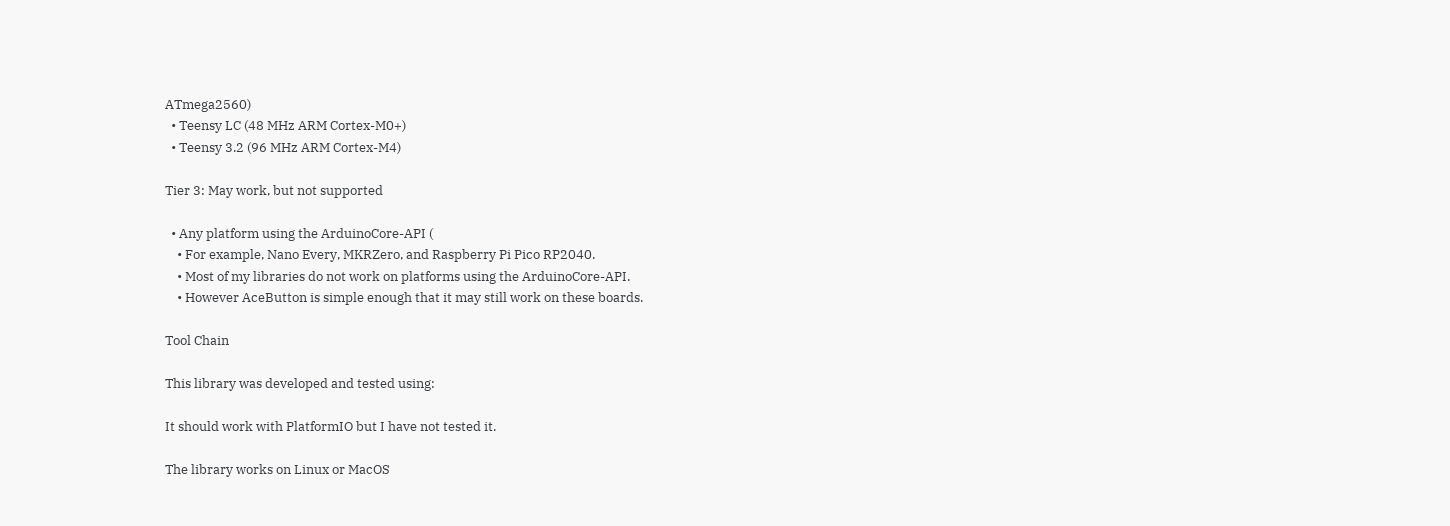ATmega2560)
  • Teensy LC (48 MHz ARM Cortex-M0+)
  • Teensy 3.2 (96 MHz ARM Cortex-M4)

Tier 3: May work, but not supported

  • Any platform using the ArduinoCore-API (
    • For example, Nano Every, MKRZero, and Raspberry Pi Pico RP2040.
    • Most of my libraries do not work on platforms using the ArduinoCore-API.
    • However AceButton is simple enough that it may still work on these boards.

Tool Chain

This library was developed and tested using:

It should work with PlatformIO but I have not tested it.

The library works on Linux or MacOS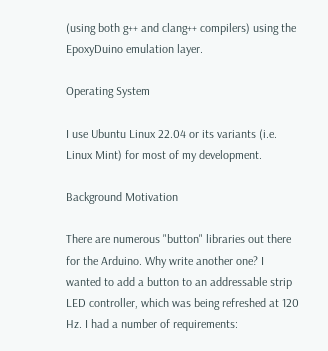(using both g++ and clang++ compilers) using the EpoxyDuino emulation layer.

Operating System

I use Ubuntu Linux 22.04 or its variants (i.e. Linux Mint) for most of my development.

Background Motivation

There are numerous "button" libraries out there for the Arduino. Why write another one? I wanted to add a button to an addressable strip LED controller, which was being refreshed at 120 Hz. I had a number of requirements: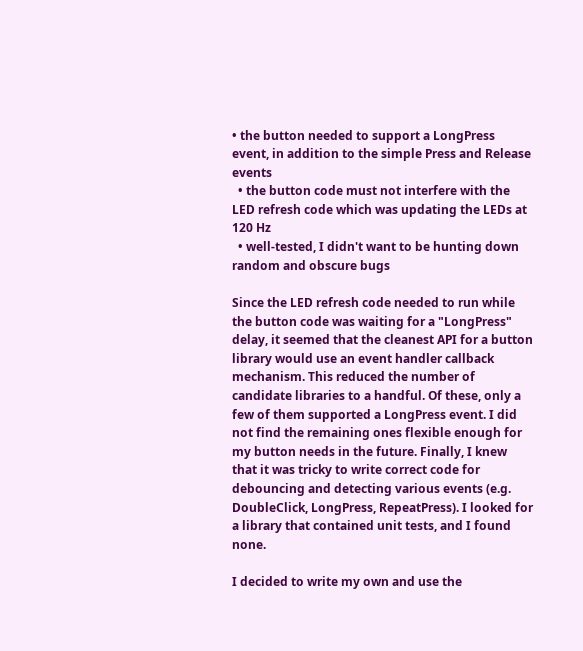• the button needed to support a LongPress event, in addition to the simple Press and Release events
  • the button code must not interfere with the LED refresh code which was updating the LEDs at 120 Hz
  • well-tested, I didn't want to be hunting down random and obscure bugs

Since the LED refresh code needed to run while the button code was waiting for a "LongPress" delay, it seemed that the cleanest API for a button library would use an event handler callback mechanism. This reduced the number of candidate libraries to a handful. Of these, only a few of them supported a LongPress event. I did not find the remaining ones flexible enough for my button needs in the future. Finally, I knew that it was tricky to write correct code for debouncing and detecting various events (e.g. DoubleClick, LongPress, RepeatPress). I looked for a library that contained unit tests, and I found none.

I decided to write my own and use the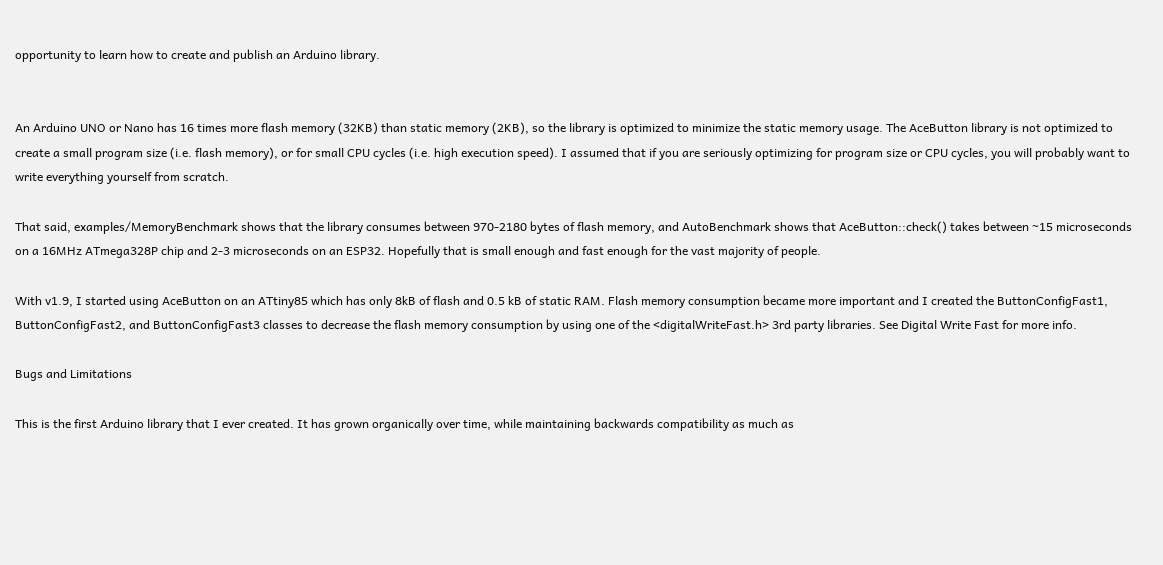opportunity to learn how to create and publish an Arduino library.


An Arduino UNO or Nano has 16 times more flash memory (32KB) than static memory (2KB), so the library is optimized to minimize the static memory usage. The AceButton library is not optimized to create a small program size (i.e. flash memory), or for small CPU cycles (i.e. high execution speed). I assumed that if you are seriously optimizing for program size or CPU cycles, you will probably want to write everything yourself from scratch.

That said, examples/MemoryBenchmark shows that the library consumes between 970-2180 bytes of flash memory, and AutoBenchmark shows that AceButton::check() takes between ~15 microseconds on a 16MHz ATmega328P chip and 2-3 microseconds on an ESP32. Hopefully that is small enough and fast enough for the vast majority of people.

With v1.9, I started using AceButton on an ATtiny85 which has only 8kB of flash and 0.5 kB of static RAM. Flash memory consumption became more important and I created the ButtonConfigFast1, ButtonConfigFast2, and ButtonConfigFast3 classes to decrease the flash memory consumption by using one of the <digitalWriteFast.h> 3rd party libraries. See Digital Write Fast for more info.

Bugs and Limitations

This is the first Arduino library that I ever created. It has grown organically over time, while maintaining backwards compatibility as much as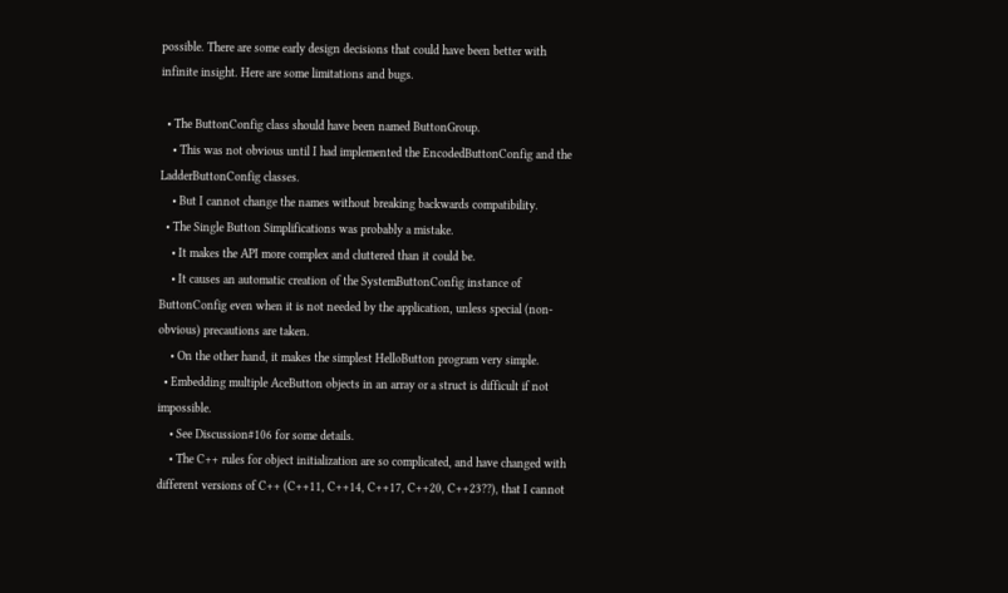possible. There are some early design decisions that could have been better with infinite insight. Here are some limitations and bugs.

  • The ButtonConfig class should have been named ButtonGroup.
    • This was not obvious until I had implemented the EncodedButtonConfig and the LadderButtonConfig classes.
    • But I cannot change the names without breaking backwards compatibility.
  • The Single Button Simplifications was probably a mistake.
    • It makes the API more complex and cluttered than it could be.
    • It causes an automatic creation of the SystemButtonConfig instance of ButtonConfig even when it is not needed by the application, unless special (non-obvious) precautions are taken.
    • On the other hand, it makes the simplest HelloButton program very simple.
  • Embedding multiple AceButton objects in an array or a struct is difficult if not impossible.
    • See Discussion#106 for some details.
    • The C++ rules for object initialization are so complicated, and have changed with different versions of C++ (C++11, C++14, C++17, C++20, C++23??), that I cannot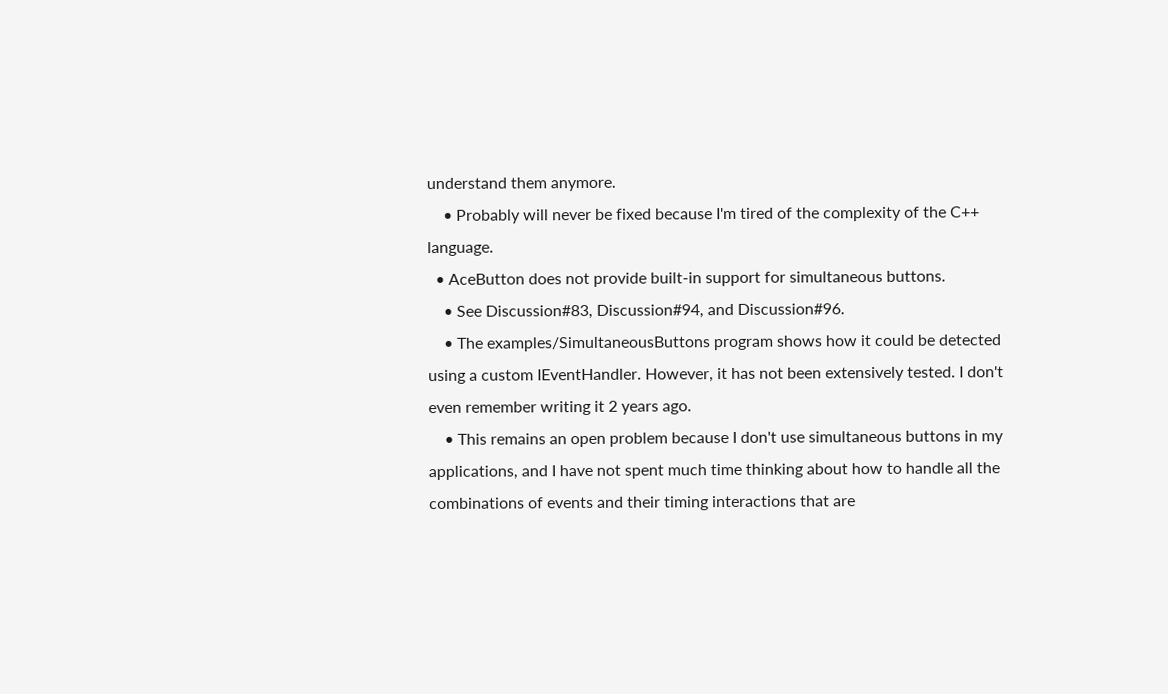understand them anymore.
    • Probably will never be fixed because I'm tired of the complexity of the C++ language.
  • AceButton does not provide built-in support for simultaneous buttons.
    • See Discussion#83, Discussion#94, and Discussion#96.
    • The examples/SimultaneousButtons program shows how it could be detected using a custom IEventHandler. However, it has not been extensively tested. I don't even remember writing it 2 years ago.
    • This remains an open problem because I don't use simultaneous buttons in my applications, and I have not spent much time thinking about how to handle all the combinations of events and their timing interactions that are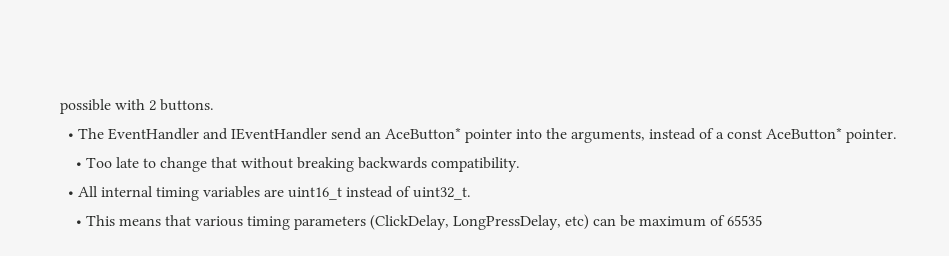possible with 2 buttons.
  • The EventHandler and IEventHandler send an AceButton* pointer into the arguments, instead of a const AceButton* pointer.
    • Too late to change that without breaking backwards compatibility.
  • All internal timing variables are uint16_t instead of uint32_t.
    • This means that various timing parameters (ClickDelay, LongPressDelay, etc) can be maximum of 65535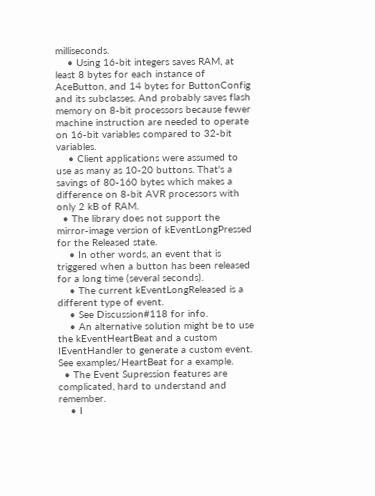milliseconds.
    • Using 16-bit integers saves RAM, at least 8 bytes for each instance of AceButton, and 14 bytes for ButtonConfig and its subclasses. And probably saves flash memory on 8-bit processors because fewer machine instruction are needed to operate on 16-bit variables compared to 32-bit variables.
    • Client applications were assumed to use as many as 10-20 buttons. That's a savings of 80-160 bytes which makes a difference on 8-bit AVR processors with only 2 kB of RAM.
  • The library does not support the mirror-image version of kEventLongPressed for the Released state.
    • In other words, an event that is triggered when a button has been released for a long time (several seconds).
    • The current kEventLongReleased is a different type of event.
    • See Discussion#118 for info.
    • An alternative solution might be to use the kEventHeartBeat and a custom IEventHandler to generate a custom event. See examples/HeartBeat for a example.
  • The Event Supression features are complicated, hard to understand and remember.
    • I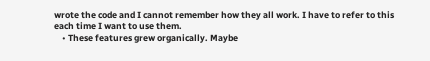wrote the code and I cannot remember how they all work. I have to refer to this each time I want to use them.
    • These features grew organically. Maybe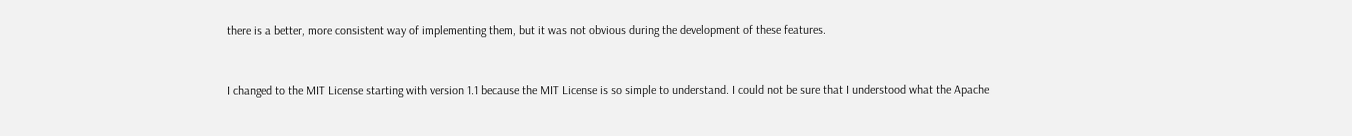there is a better, more consistent way of implementing them, but it was not obvious during the development of these features.


I changed to the MIT License starting with version 1.1 because the MIT License is so simple to understand. I could not be sure that I understood what the Apache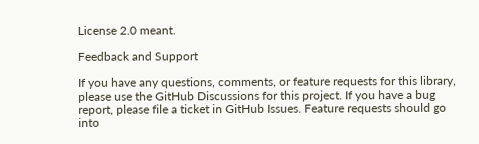License 2.0 meant.

Feedback and Support

If you have any questions, comments, or feature requests for this library, please use the GitHub Discussions for this project. If you have a bug report, please file a ticket in GitHub Issues. Feature requests should go into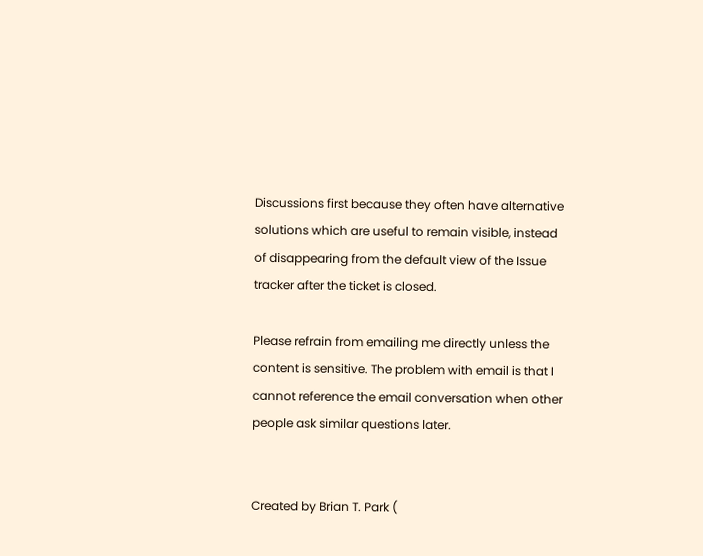Discussions first because they often have alternative solutions which are useful to remain visible, instead of disappearing from the default view of the Issue tracker after the ticket is closed.

Please refrain from emailing me directly unless the content is sensitive. The problem with email is that I cannot reference the email conversation when other people ask similar questions later.


Created by Brian T. Park (